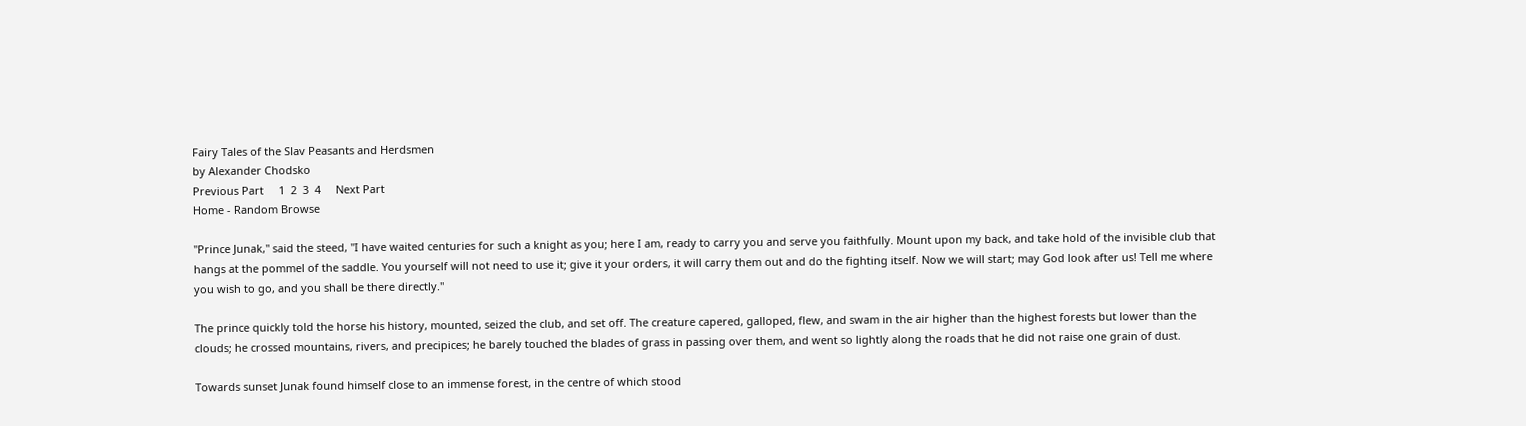Fairy Tales of the Slav Peasants and Herdsmen
by Alexander Chodsko
Previous Part     1  2  3  4     Next Part
Home - Random Browse

"Prince Junak," said the steed, "I have waited centuries for such a knight as you; here I am, ready to carry you and serve you faithfully. Mount upon my back, and take hold of the invisible club that hangs at the pommel of the saddle. You yourself will not need to use it; give it your orders, it will carry them out and do the fighting itself. Now we will start; may God look after us! Tell me where you wish to go, and you shall be there directly."

The prince quickly told the horse his history, mounted, seized the club, and set off. The creature capered, galloped, flew, and swam in the air higher than the highest forests but lower than the clouds; he crossed mountains, rivers, and precipices; he barely touched the blades of grass in passing over them, and went so lightly along the roads that he did not raise one grain of dust.

Towards sunset Junak found himself close to an immense forest, in the centre of which stood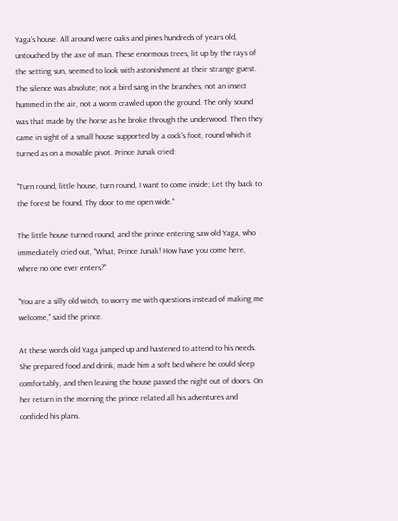Yaga's house. All around were oaks and pines hundreds of years old, untouched by the axe of man. These enormous trees, lit up by the rays of the setting sun, seemed to look with astonishment at their strange guest. The silence was absolute; not a bird sang in the branches, not an insect hummed in the air, not a worm crawled upon the ground. The only sound was that made by the horse as he broke through the underwood. Then they came in sight of a small house supported by a cock's foot, round which it turned as on a movable pivot. Prince Junak cried:

"Turn round, little house, turn round, I want to come inside; Let thy back to the forest be found, Thy door to me open wide."

The little house turned round, and the prince entering saw old Yaga, who immediately cried out, "What, Prince Junak! How have you come here, where no one ever enters?"

"You are a silly old witch, to worry me with questions instead of making me welcome," said the prince.

At these words old Yaga jumped up and hastened to attend to his needs. She prepared food and drink, made him a soft bed where he could sleep comfortably, and then leaving the house passed the night out of doors. On her return in the morning the prince related all his adventures and confided his plans.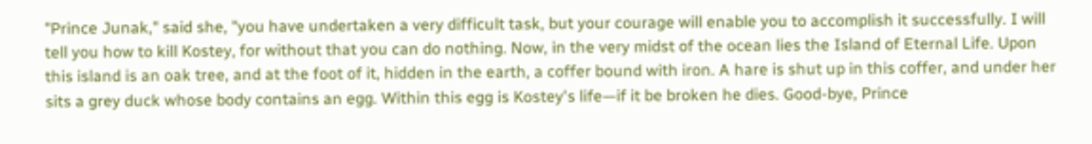"Prince Junak," said she, "you have undertaken a very difficult task, but your courage will enable you to accomplish it successfully. I will tell you how to kill Kostey, for without that you can do nothing. Now, in the very midst of the ocean lies the Island of Eternal Life. Upon this island is an oak tree, and at the foot of it, hidden in the earth, a coffer bound with iron. A hare is shut up in this coffer, and under her sits a grey duck whose body contains an egg. Within this egg is Kostey's life—if it be broken he dies. Good-bye, Prince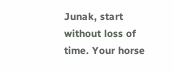Junak, start without loss of time. Your horse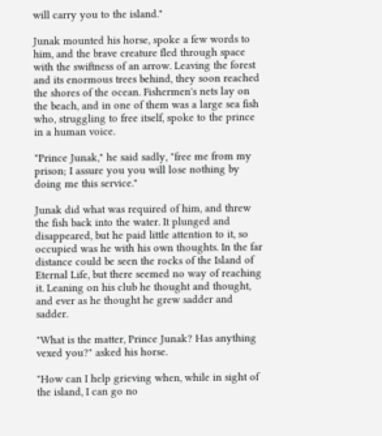will carry you to the island."

Junak mounted his horse, spoke a few words to him, and the brave creature fled through space with the swiftness of an arrow. Leaving the forest and its enormous trees behind, they soon reached the shores of the ocean. Fishermen's nets lay on the beach, and in one of them was a large sea fish who, struggling to free itself, spoke to the prince in a human voice.

"Prince Junak," he said sadly, "free me from my prison; I assure you you will lose nothing by doing me this service."

Junak did what was required of him, and threw the fish back into the water. It plunged and disappeared, but he paid little attention to it, so occupied was he with his own thoughts. In the far distance could be seen the rocks of the Island of Eternal Life, but there seemed no way of reaching it. Leaning on his club he thought and thought, and ever as he thought he grew sadder and sadder.

"What is the matter, Prince Junak? Has anything vexed you?" asked his horse.

"How can I help grieving when, while in sight of the island, I can go no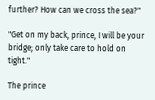further? How can we cross the sea?"

"Get on my back, prince, I will be your bridge; only take care to hold on tight."

The prince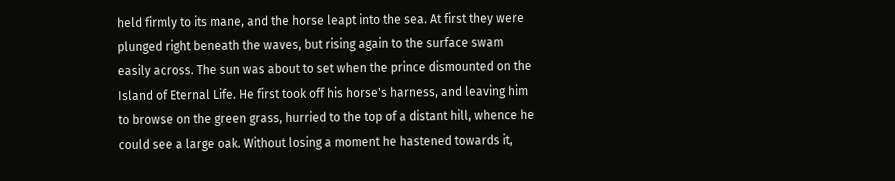held firmly to its mane, and the horse leapt into the sea. At first they were plunged right beneath the waves, but rising again to the surface swam easily across. The sun was about to set when the prince dismounted on the Island of Eternal Life. He first took off his horse's harness, and leaving him to browse on the green grass, hurried to the top of a distant hill, whence he could see a large oak. Without losing a moment he hastened towards it,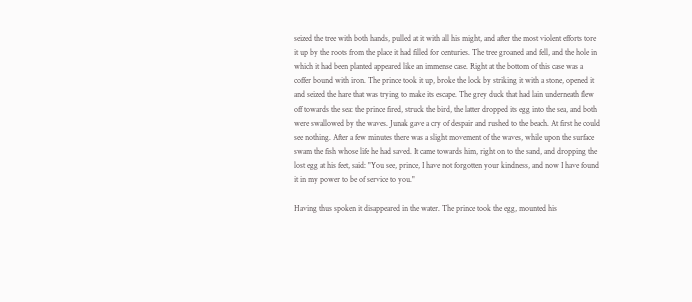seized the tree with both hands, pulled at it with all his might, and after the most violent efforts tore it up by the roots from the place it had filled for centuries. The tree groaned and fell, and the hole in which it had been planted appeared like an immense case. Right at the bottom of this case was a coffer bound with iron. The prince took it up, broke the lock by striking it with a stone, opened it and seized the hare that was trying to make its escape. The grey duck that had lain underneath flew off towards the sea: the prince fired, struck the bird, the latter dropped its egg into the sea, and both were swallowed by the waves. Junak gave a cry of despair and rushed to the beach. At first he could see nothing. After a few minutes there was a slight movement of the waves, while upon the surface swam the fish whose life he had saved. It came towards him, right on to the sand, and dropping the lost egg at his feet, said: "You see, prince, I have not forgotten your kindness, and now I have found it in my power to be of service to you."

Having thus spoken it disappeared in the water. The prince took the egg, mounted his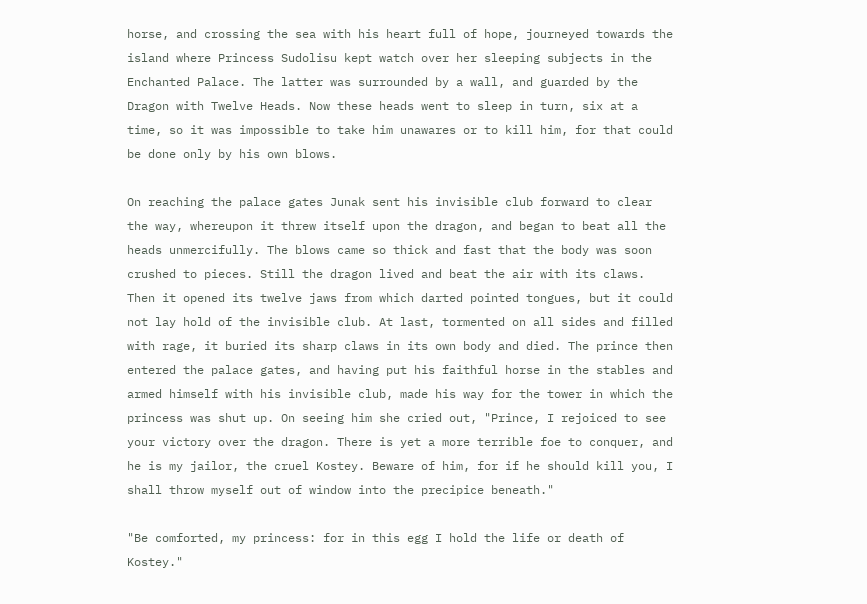horse, and crossing the sea with his heart full of hope, journeyed towards the island where Princess Sudolisu kept watch over her sleeping subjects in the Enchanted Palace. The latter was surrounded by a wall, and guarded by the Dragon with Twelve Heads. Now these heads went to sleep in turn, six at a time, so it was impossible to take him unawares or to kill him, for that could be done only by his own blows.

On reaching the palace gates Junak sent his invisible club forward to clear the way, whereupon it threw itself upon the dragon, and began to beat all the heads unmercifully. The blows came so thick and fast that the body was soon crushed to pieces. Still the dragon lived and beat the air with its claws. Then it opened its twelve jaws from which darted pointed tongues, but it could not lay hold of the invisible club. At last, tormented on all sides and filled with rage, it buried its sharp claws in its own body and died. The prince then entered the palace gates, and having put his faithful horse in the stables and armed himself with his invisible club, made his way for the tower in which the princess was shut up. On seeing him she cried out, "Prince, I rejoiced to see your victory over the dragon. There is yet a more terrible foe to conquer, and he is my jailor, the cruel Kostey. Beware of him, for if he should kill you, I shall throw myself out of window into the precipice beneath."

"Be comforted, my princess: for in this egg I hold the life or death of Kostey."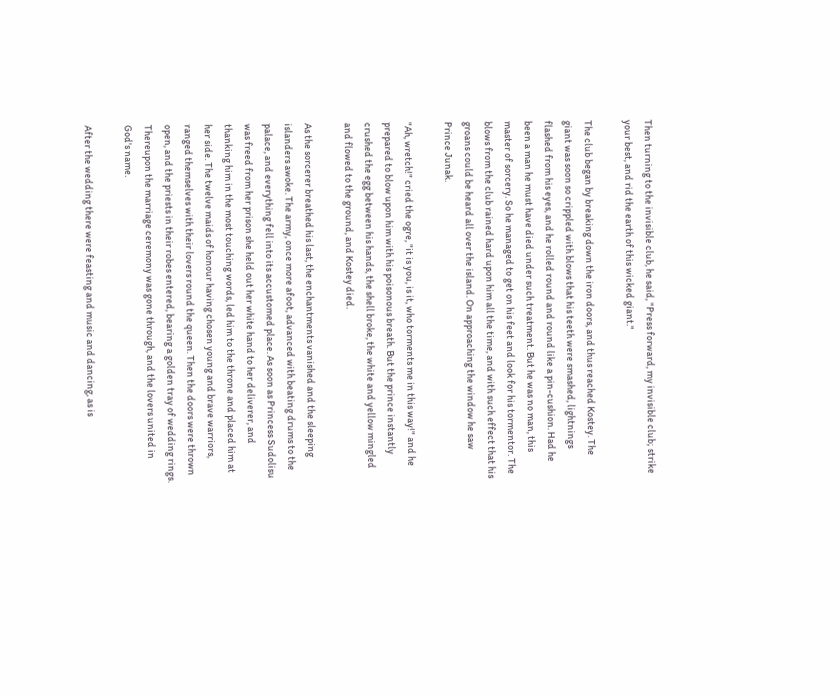Then turning to the invisible club, he said, "Press forward, my invisible club; strike your best, and rid the earth of this wicked giant."

The club began by breaking down the iron doors, and thus reached Kostey. The giant was soon so crippled with blows that his teeth were smashed, lightnings flashed from his eyes, and he rolled round and round like a pin-cushion. Had he been a man he must have died under such treatment. But he was no man, this master of sorcery. So he managed to get on his feet and look for his tormentor. The blows from the club rained hard upon him all the time, and with such effect that his groans could be heard all over the island. On approaching the window he saw Prince Junak.

"Ah, wretch!" cried the ogre, "it is you, is it, who torments me in this way!" and he prepared to blow upon him with his poisonous breath. But the prince instantly crushed the egg between his hands, the shell broke, the white and yellow mingled and flowed to the ground, and Kostey died.

As the sorcerer breathed his last, the enchantments vanished and the sleeping islanders awoke. The army, once more afoot, advanced with beating drums to the palace, and everything fell into its accustomed place. As soon as Princess Sudolisu was freed from her prison she held out her white hand to her deliverer, and thanking him in the most touching words, led him to the throne and placed him at her side. The twelve maids of honour having chosen young and brave warriors, ranged themselves with their lovers round the queen. Then the doors were thrown open, and the priests in their robes entered, bearing a golden tray of wedding rings. Thereupon the marriage ceremony was gone through, and the lovers united in God's name.

After the wedding there were feasting and music and dancing, as is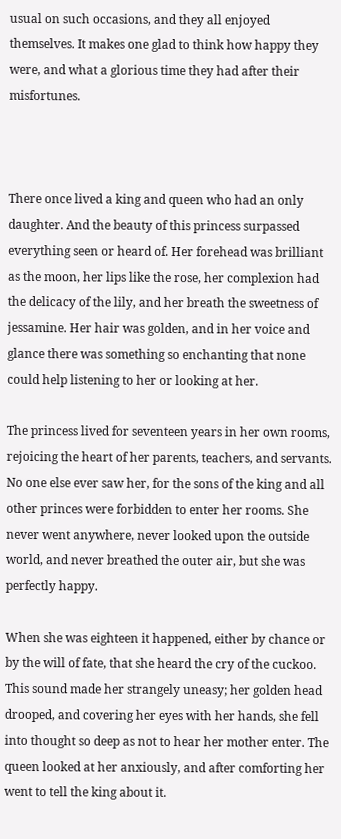usual on such occasions, and they all enjoyed themselves. It makes one glad to think how happy they were, and what a glorious time they had after their misfortunes.



There once lived a king and queen who had an only daughter. And the beauty of this princess surpassed everything seen or heard of. Her forehead was brilliant as the moon, her lips like the rose, her complexion had the delicacy of the lily, and her breath the sweetness of jessamine. Her hair was golden, and in her voice and glance there was something so enchanting that none could help listening to her or looking at her.

The princess lived for seventeen years in her own rooms, rejoicing the heart of her parents, teachers, and servants. No one else ever saw her, for the sons of the king and all other princes were forbidden to enter her rooms. She never went anywhere, never looked upon the outside world, and never breathed the outer air, but she was perfectly happy.

When she was eighteen it happened, either by chance or by the will of fate, that she heard the cry of the cuckoo. This sound made her strangely uneasy; her golden head drooped, and covering her eyes with her hands, she fell into thought so deep as not to hear her mother enter. The queen looked at her anxiously, and after comforting her went to tell the king about it.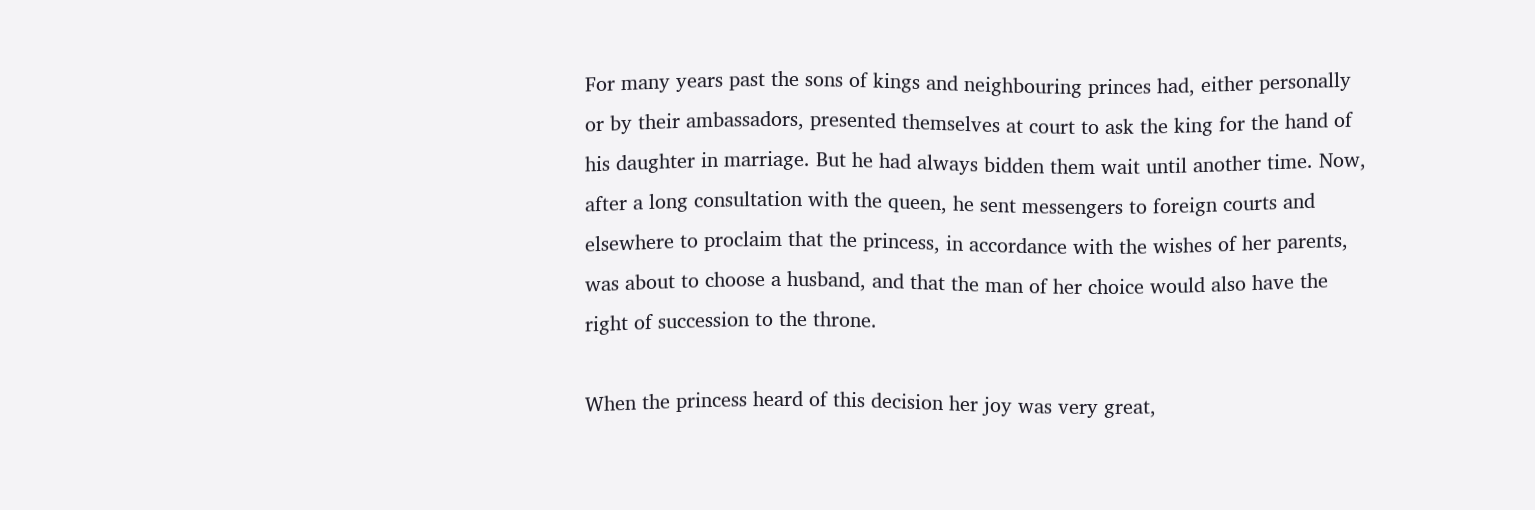For many years past the sons of kings and neighbouring princes had, either personally or by their ambassadors, presented themselves at court to ask the king for the hand of his daughter in marriage. But he had always bidden them wait until another time. Now, after a long consultation with the queen, he sent messengers to foreign courts and elsewhere to proclaim that the princess, in accordance with the wishes of her parents, was about to choose a husband, and that the man of her choice would also have the right of succession to the throne.

When the princess heard of this decision her joy was very great,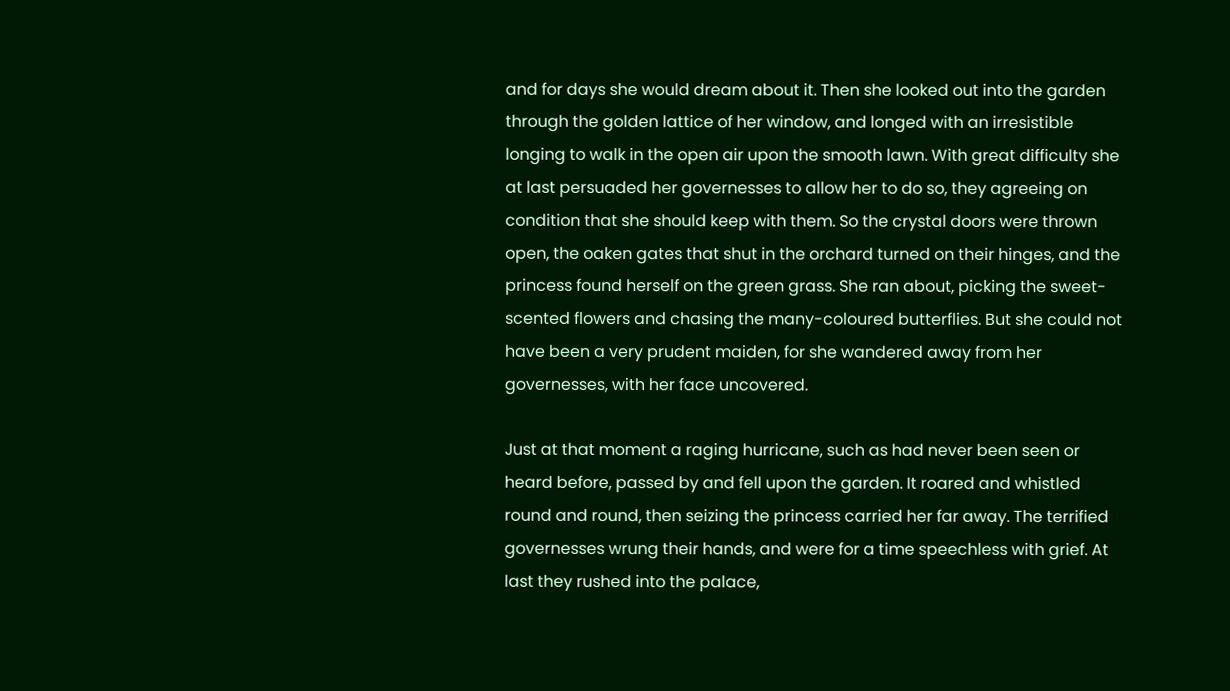and for days she would dream about it. Then she looked out into the garden through the golden lattice of her window, and longed with an irresistible longing to walk in the open air upon the smooth lawn. With great difficulty she at last persuaded her governesses to allow her to do so, they agreeing on condition that she should keep with them. So the crystal doors were thrown open, the oaken gates that shut in the orchard turned on their hinges, and the princess found herself on the green grass. She ran about, picking the sweet-scented flowers and chasing the many-coloured butterflies. But she could not have been a very prudent maiden, for she wandered away from her governesses, with her face uncovered.

Just at that moment a raging hurricane, such as had never been seen or heard before, passed by and fell upon the garden. It roared and whistled round and round, then seizing the princess carried her far away. The terrified governesses wrung their hands, and were for a time speechless with grief. At last they rushed into the palace,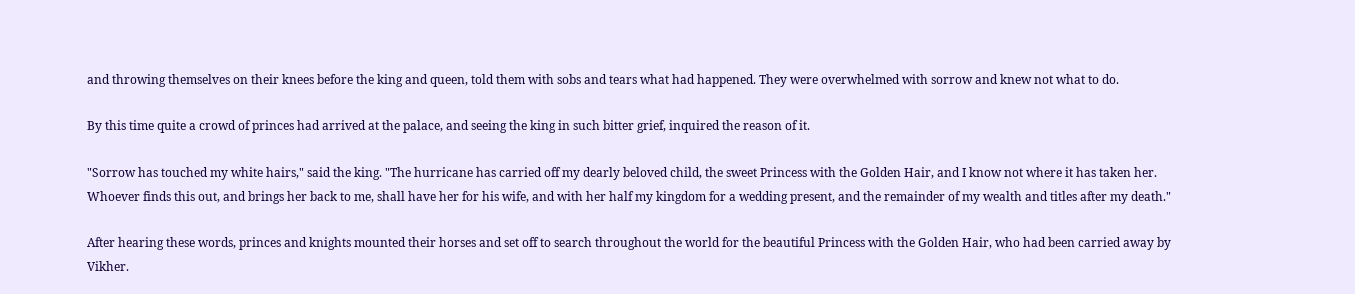and throwing themselves on their knees before the king and queen, told them with sobs and tears what had happened. They were overwhelmed with sorrow and knew not what to do.

By this time quite a crowd of princes had arrived at the palace, and seeing the king in such bitter grief, inquired the reason of it.

"Sorrow has touched my white hairs," said the king. "The hurricane has carried off my dearly beloved child, the sweet Princess with the Golden Hair, and I know not where it has taken her. Whoever finds this out, and brings her back to me, shall have her for his wife, and with her half my kingdom for a wedding present, and the remainder of my wealth and titles after my death."

After hearing these words, princes and knights mounted their horses and set off to search throughout the world for the beautiful Princess with the Golden Hair, who had been carried away by Vikher.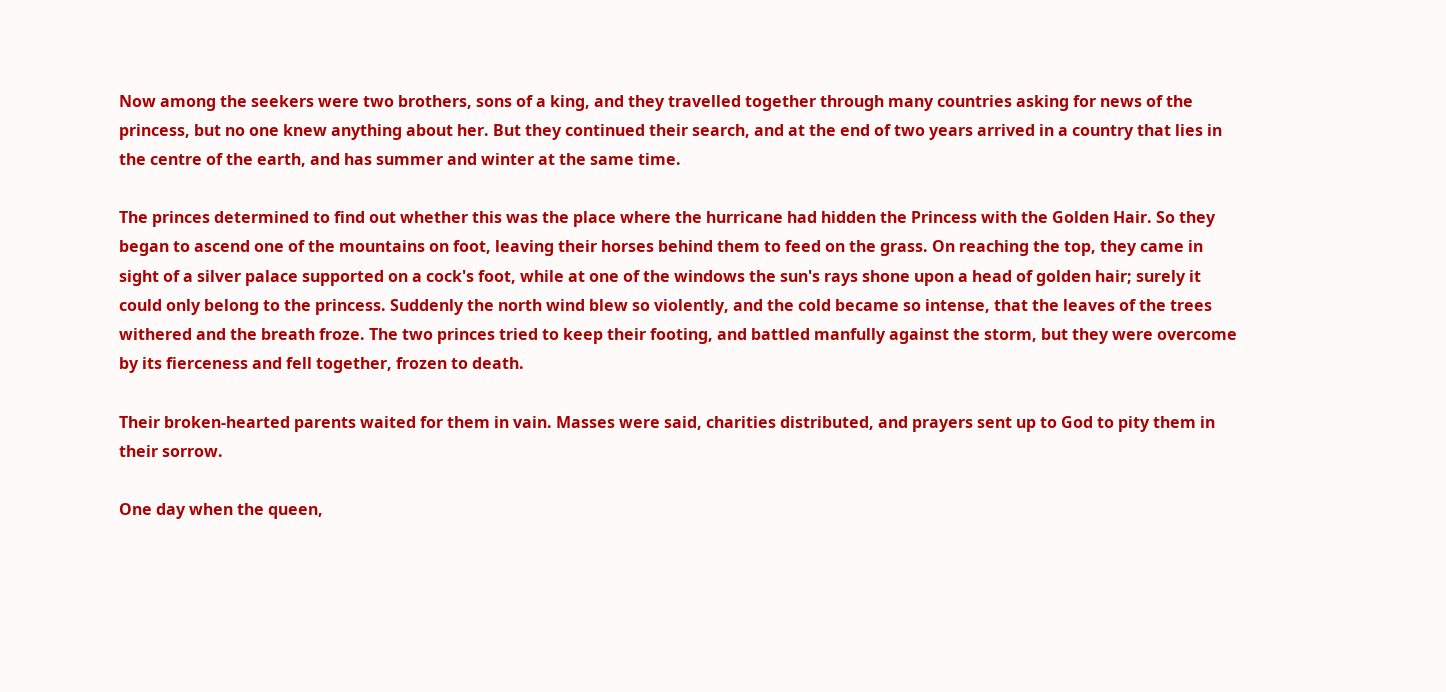Now among the seekers were two brothers, sons of a king, and they travelled together through many countries asking for news of the princess, but no one knew anything about her. But they continued their search, and at the end of two years arrived in a country that lies in the centre of the earth, and has summer and winter at the same time.

The princes determined to find out whether this was the place where the hurricane had hidden the Princess with the Golden Hair. So they began to ascend one of the mountains on foot, leaving their horses behind them to feed on the grass. On reaching the top, they came in sight of a silver palace supported on a cock's foot, while at one of the windows the sun's rays shone upon a head of golden hair; surely it could only belong to the princess. Suddenly the north wind blew so violently, and the cold became so intense, that the leaves of the trees withered and the breath froze. The two princes tried to keep their footing, and battled manfully against the storm, but they were overcome by its fierceness and fell together, frozen to death.

Their broken-hearted parents waited for them in vain. Masses were said, charities distributed, and prayers sent up to God to pity them in their sorrow.

One day when the queen,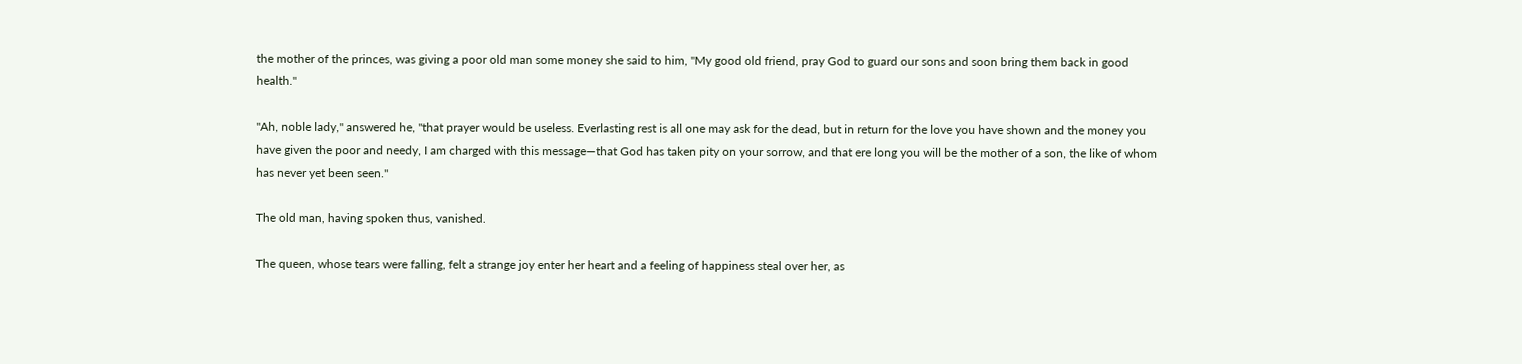the mother of the princes, was giving a poor old man some money she said to him, "My good old friend, pray God to guard our sons and soon bring them back in good health."

"Ah, noble lady," answered he, "that prayer would be useless. Everlasting rest is all one may ask for the dead, but in return for the love you have shown and the money you have given the poor and needy, I am charged with this message—that God has taken pity on your sorrow, and that ere long you will be the mother of a son, the like of whom has never yet been seen."

The old man, having spoken thus, vanished.

The queen, whose tears were falling, felt a strange joy enter her heart and a feeling of happiness steal over her, as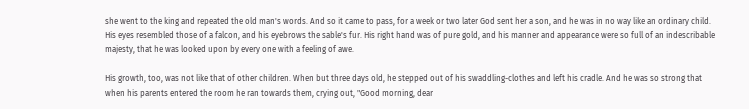she went to the king and repeated the old man's words. And so it came to pass, for a week or two later God sent her a son, and he was in no way like an ordinary child. His eyes resembled those of a falcon, and his eyebrows the sable's fur. His right hand was of pure gold, and his manner and appearance were so full of an indescribable majesty, that he was looked upon by every one with a feeling of awe.

His growth, too, was not like that of other children. When but three days old, he stepped out of his swaddling-clothes and left his cradle. And he was so strong that when his parents entered the room he ran towards them, crying out, "Good morning, dear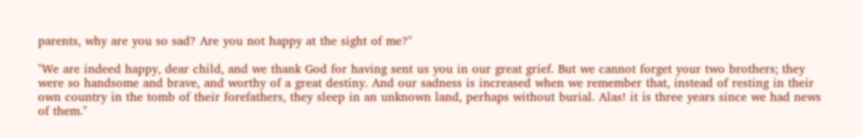parents, why are you so sad? Are you not happy at the sight of me?"

"We are indeed happy, dear child, and we thank God for having sent us you in our great grief. But we cannot forget your two brothers; they were so handsome and brave, and worthy of a great destiny. And our sadness is increased when we remember that, instead of resting in their own country in the tomb of their forefathers, they sleep in an unknown land, perhaps without burial. Alas! it is three years since we had news of them."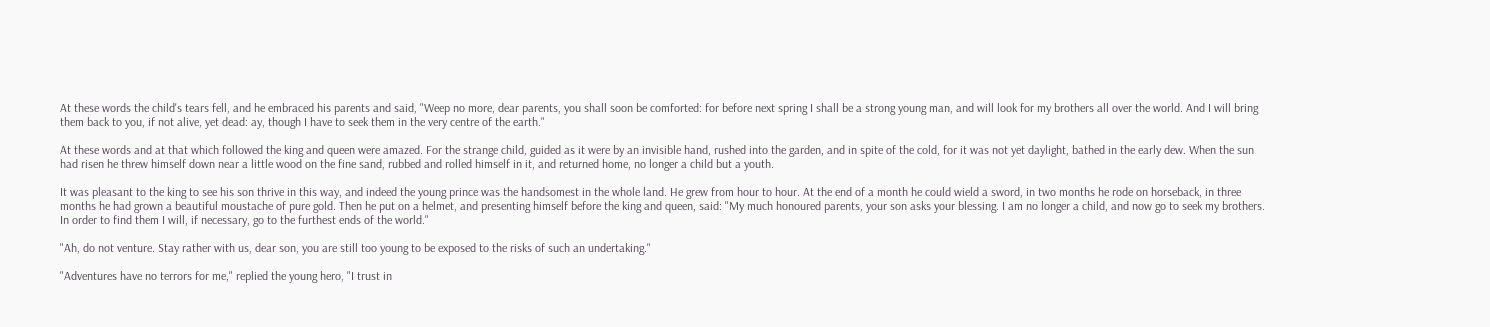At these words the child's tears fell, and he embraced his parents and said, "Weep no more, dear parents, you shall soon be comforted: for before next spring I shall be a strong young man, and will look for my brothers all over the world. And I will bring them back to you, if not alive, yet dead: ay, though I have to seek them in the very centre of the earth."

At these words and at that which followed the king and queen were amazed. For the strange child, guided as it were by an invisible hand, rushed into the garden, and in spite of the cold, for it was not yet daylight, bathed in the early dew. When the sun had risen he threw himself down near a little wood on the fine sand, rubbed and rolled himself in it, and returned home, no longer a child but a youth.

It was pleasant to the king to see his son thrive in this way, and indeed the young prince was the handsomest in the whole land. He grew from hour to hour. At the end of a month he could wield a sword, in two months he rode on horseback, in three months he had grown a beautiful moustache of pure gold. Then he put on a helmet, and presenting himself before the king and queen, said: "My much honoured parents, your son asks your blessing. I am no longer a child, and now go to seek my brothers. In order to find them I will, if necessary, go to the furthest ends of the world."

"Ah, do not venture. Stay rather with us, dear son, you are still too young to be exposed to the risks of such an undertaking."

"Adventures have no terrors for me," replied the young hero, "I trust in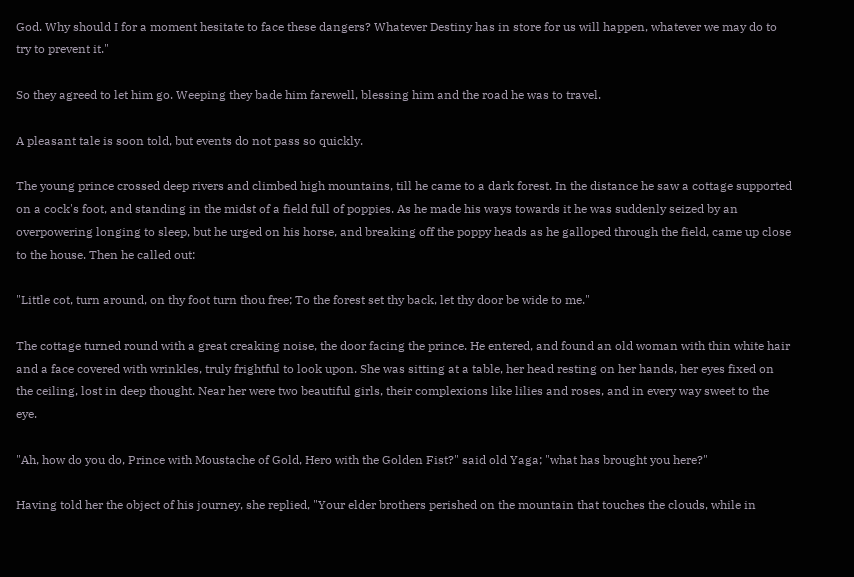God. Why should I for a moment hesitate to face these dangers? Whatever Destiny has in store for us will happen, whatever we may do to try to prevent it."

So they agreed to let him go. Weeping they bade him farewell, blessing him and the road he was to travel.

A pleasant tale is soon told, but events do not pass so quickly.

The young prince crossed deep rivers and climbed high mountains, till he came to a dark forest. In the distance he saw a cottage supported on a cock's foot, and standing in the midst of a field full of poppies. As he made his ways towards it he was suddenly seized by an overpowering longing to sleep, but he urged on his horse, and breaking off the poppy heads as he galloped through the field, came up close to the house. Then he called out:

"Little cot, turn around, on thy foot turn thou free; To the forest set thy back, let thy door be wide to me."

The cottage turned round with a great creaking noise, the door facing the prince. He entered, and found an old woman with thin white hair and a face covered with wrinkles, truly frightful to look upon. She was sitting at a table, her head resting on her hands, her eyes fixed on the ceiling, lost in deep thought. Near her were two beautiful girls, their complexions like lilies and roses, and in every way sweet to the eye.

"Ah, how do you do, Prince with Moustache of Gold, Hero with the Golden Fist?" said old Yaga; "what has brought you here?"

Having told her the object of his journey, she replied, "Your elder brothers perished on the mountain that touches the clouds, while in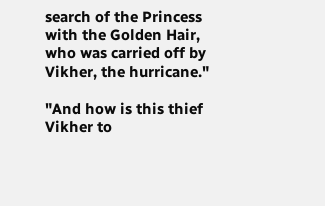search of the Princess with the Golden Hair, who was carried off by Vikher, the hurricane."

"And how is this thief Vikher to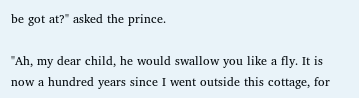be got at?" asked the prince.

"Ah, my dear child, he would swallow you like a fly. It is now a hundred years since I went outside this cottage, for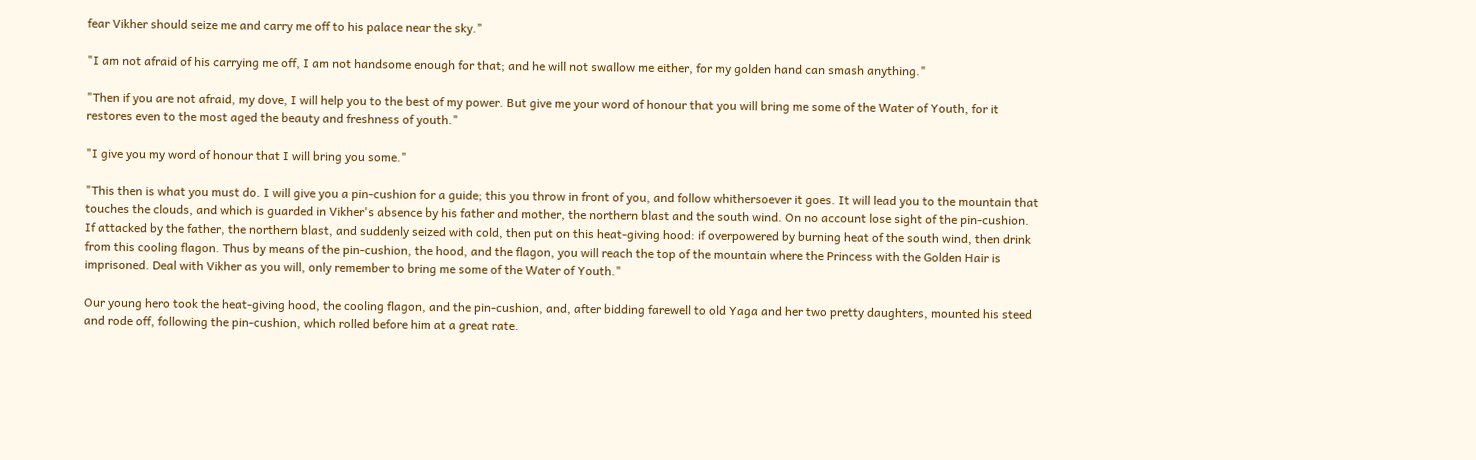fear Vikher should seize me and carry me off to his palace near the sky."

"I am not afraid of his carrying me off, I am not handsome enough for that; and he will not swallow me either, for my golden hand can smash anything."

"Then if you are not afraid, my dove, I will help you to the best of my power. But give me your word of honour that you will bring me some of the Water of Youth, for it restores even to the most aged the beauty and freshness of youth."

"I give you my word of honour that I will bring you some."

"This then is what you must do. I will give you a pin-cushion for a guide; this you throw in front of you, and follow whithersoever it goes. It will lead you to the mountain that touches the clouds, and which is guarded in Vikher's absence by his father and mother, the northern blast and the south wind. On no account lose sight of the pin-cushion. If attacked by the father, the northern blast, and suddenly seized with cold, then put on this heat-giving hood: if overpowered by burning heat of the south wind, then drink from this cooling flagon. Thus by means of the pin-cushion, the hood, and the flagon, you will reach the top of the mountain where the Princess with the Golden Hair is imprisoned. Deal with Vikher as you will, only remember to bring me some of the Water of Youth."

Our young hero took the heat-giving hood, the cooling flagon, and the pin-cushion, and, after bidding farewell to old Yaga and her two pretty daughters, mounted his steed and rode off, following the pin-cushion, which rolled before him at a great rate.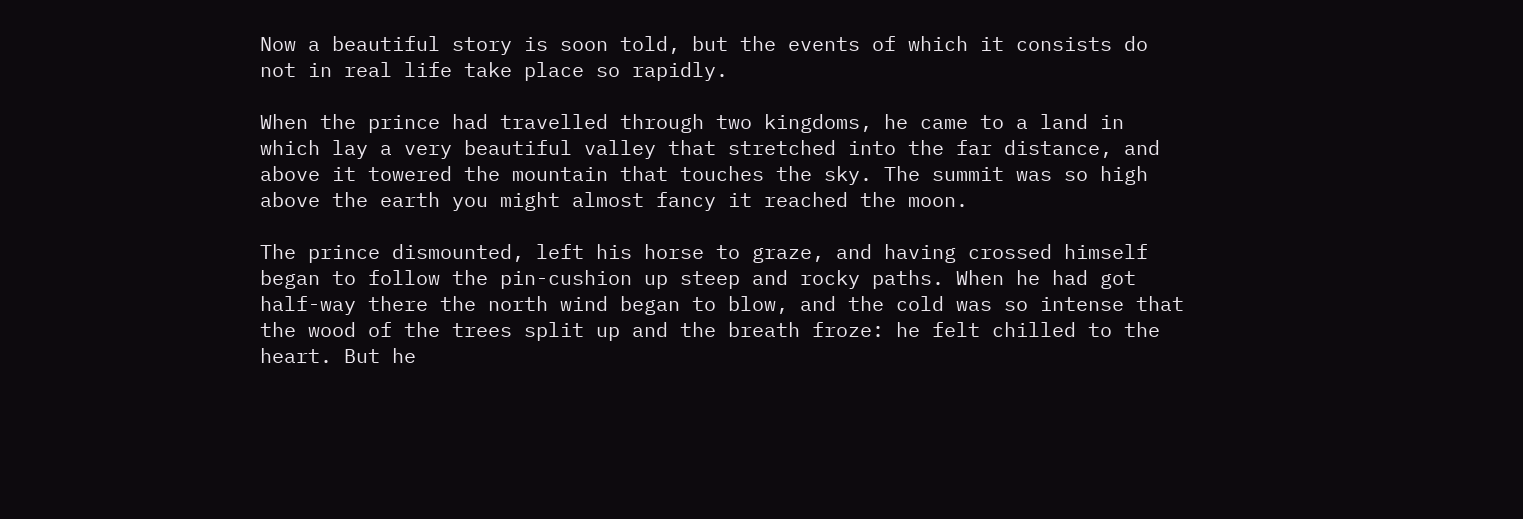Now a beautiful story is soon told, but the events of which it consists do not in real life take place so rapidly.

When the prince had travelled through two kingdoms, he came to a land in which lay a very beautiful valley that stretched into the far distance, and above it towered the mountain that touches the sky. The summit was so high above the earth you might almost fancy it reached the moon.

The prince dismounted, left his horse to graze, and having crossed himself began to follow the pin-cushion up steep and rocky paths. When he had got half-way there the north wind began to blow, and the cold was so intense that the wood of the trees split up and the breath froze: he felt chilled to the heart. But he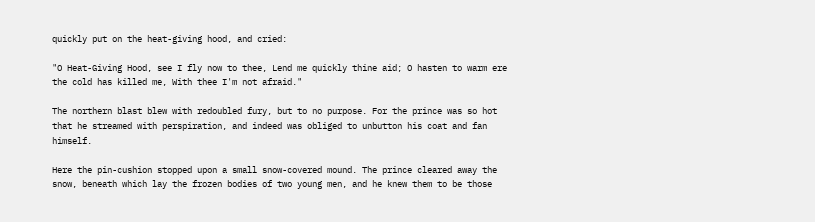quickly put on the heat-giving hood, and cried:

"O Heat-Giving Hood, see I fly now to thee, Lend me quickly thine aid; O hasten to warm ere the cold has killed me, With thee I'm not afraid."

The northern blast blew with redoubled fury, but to no purpose. For the prince was so hot that he streamed with perspiration, and indeed was obliged to unbutton his coat and fan himself.

Here the pin-cushion stopped upon a small snow-covered mound. The prince cleared away the snow, beneath which lay the frozen bodies of two young men, and he knew them to be those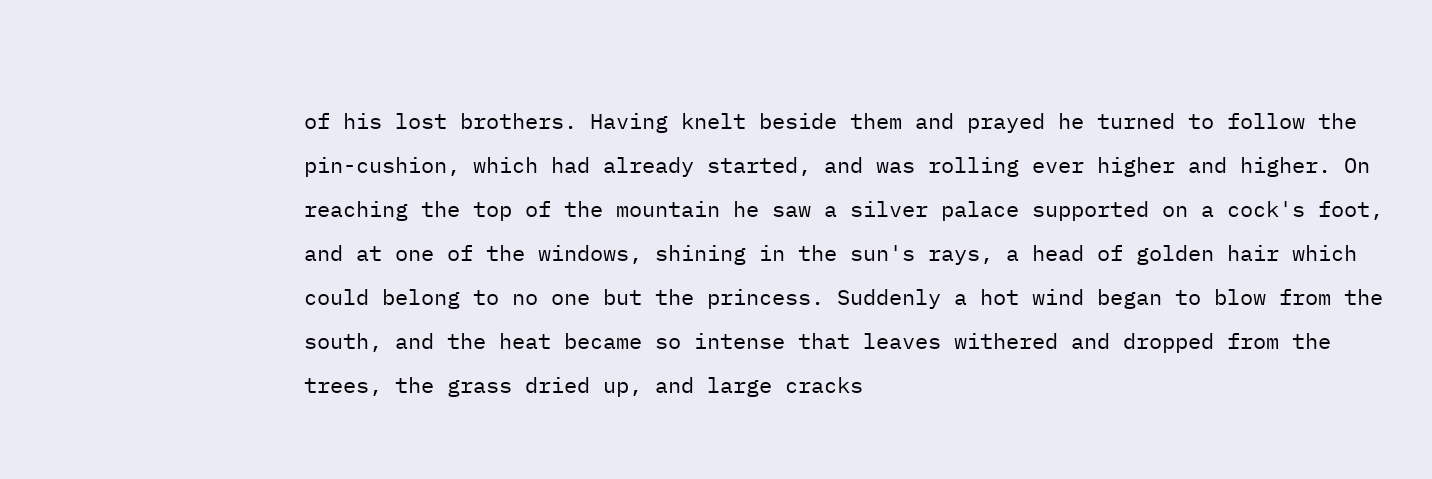of his lost brothers. Having knelt beside them and prayed he turned to follow the pin-cushion, which had already started, and was rolling ever higher and higher. On reaching the top of the mountain he saw a silver palace supported on a cock's foot, and at one of the windows, shining in the sun's rays, a head of golden hair which could belong to no one but the princess. Suddenly a hot wind began to blow from the south, and the heat became so intense that leaves withered and dropped from the trees, the grass dried up, and large cracks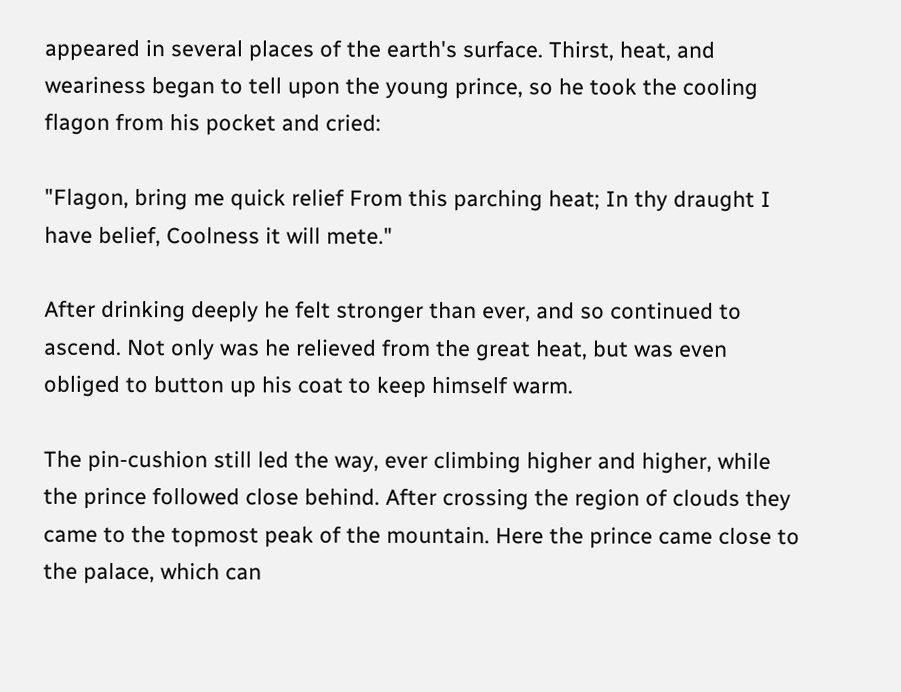appeared in several places of the earth's surface. Thirst, heat, and weariness began to tell upon the young prince, so he took the cooling flagon from his pocket and cried:

"Flagon, bring me quick relief From this parching heat; In thy draught I have belief, Coolness it will mete."

After drinking deeply he felt stronger than ever, and so continued to ascend. Not only was he relieved from the great heat, but was even obliged to button up his coat to keep himself warm.

The pin-cushion still led the way, ever climbing higher and higher, while the prince followed close behind. After crossing the region of clouds they came to the topmost peak of the mountain. Here the prince came close to the palace, which can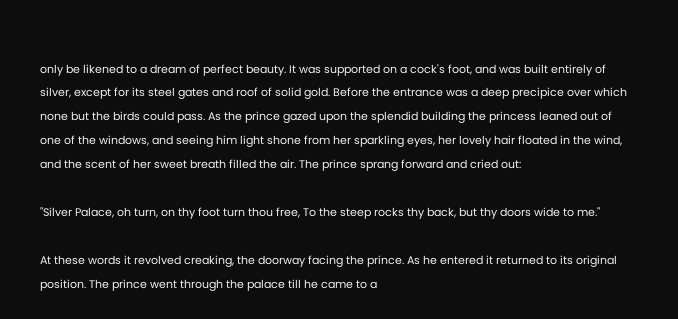only be likened to a dream of perfect beauty. It was supported on a cock's foot, and was built entirely of silver, except for its steel gates and roof of solid gold. Before the entrance was a deep precipice over which none but the birds could pass. As the prince gazed upon the splendid building the princess leaned out of one of the windows, and seeing him light shone from her sparkling eyes, her lovely hair floated in the wind, and the scent of her sweet breath filled the air. The prince sprang forward and cried out:

"Silver Palace, oh turn, on thy foot turn thou free, To the steep rocks thy back, but thy doors wide to me."

At these words it revolved creaking, the doorway facing the prince. As he entered it returned to its original position. The prince went through the palace till he came to a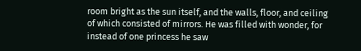room bright as the sun itself, and the walls, floor, and ceiling of which consisted of mirrors. He was filled with wonder, for instead of one princess he saw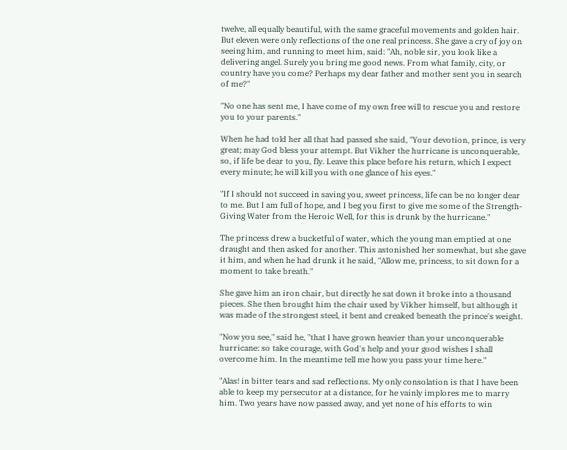twelve, all equally beautiful, with the same graceful movements and golden hair. But eleven were only reflections of the one real princess. She gave a cry of joy on seeing him, and running to meet him, said: "Ah, noble sir, you look like a delivering angel. Surely you bring me good news. From what family, city, or country have you come? Perhaps my dear father and mother sent you in search of me?"

"No one has sent me, I have come of my own free will to rescue you and restore you to your parents."

When he had told her all that had passed she said, "Your devotion, prince, is very great; may God bless your attempt. But Vikher the hurricane is unconquerable, so, if life be dear to you, fly. Leave this place before his return, which I expect every minute; he will kill you with one glance of his eyes."

"If I should not succeed in saving you, sweet princess, life can be no longer dear to me. But I am full of hope, and I beg you first to give me some of the Strength-Giving Water from the Heroic Well, for this is drunk by the hurricane."

The princess drew a bucketful of water, which the young man emptied at one draught and then asked for another. This astonished her somewhat, but she gave it him, and when he had drunk it he said, "Allow me, princess, to sit down for a moment to take breath."

She gave him an iron chair, but directly he sat down it broke into a thousand pieces. She then brought him the chair used by Vikher himself, but although it was made of the strongest steel, it bent and creaked beneath the prince's weight.

"Now you see," said he, "that I have grown heavier than your unconquerable hurricane: so take courage, with God's help and your good wishes I shall overcome him. In the meantime tell me how you pass your time here."

"Alas! in bitter tears and sad reflections. My only consolation is that I have been able to keep my persecutor at a distance, for he vainly implores me to marry him. Two years have now passed away, and yet none of his efforts to win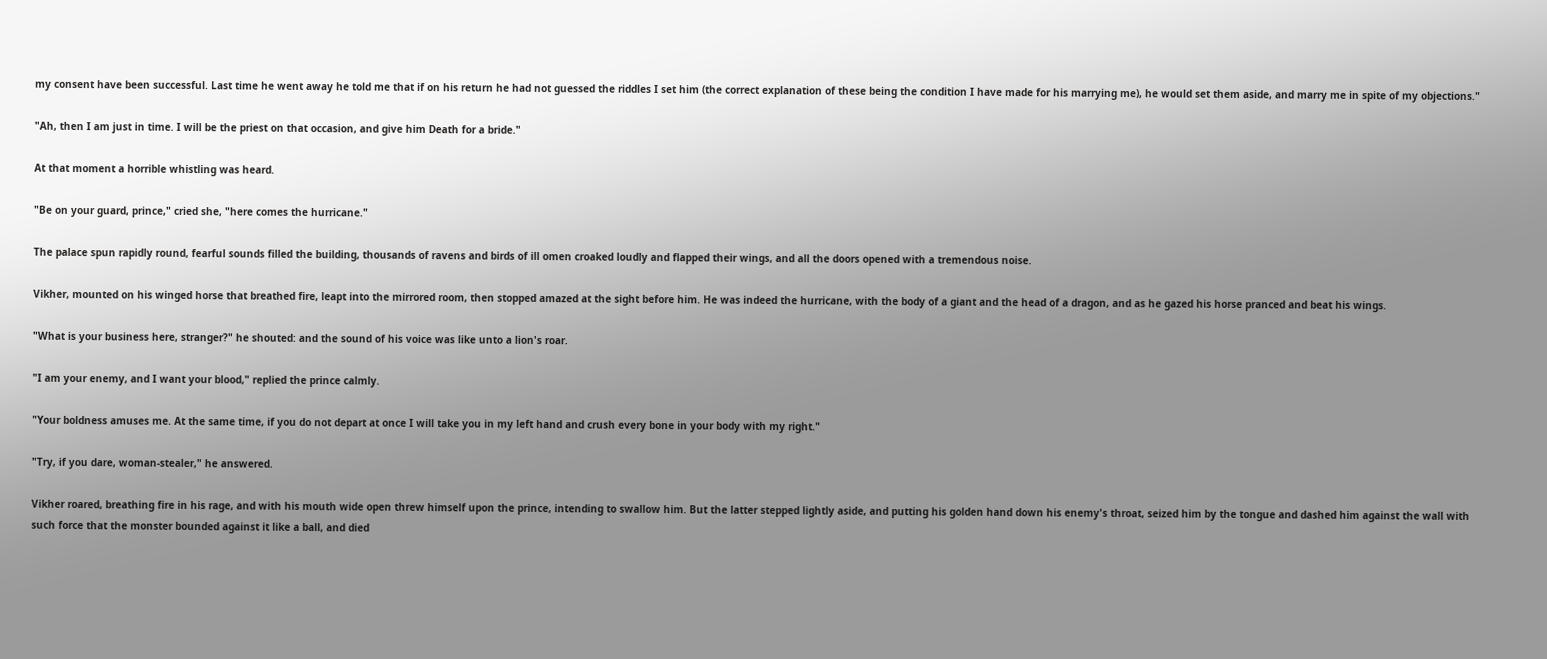my consent have been successful. Last time he went away he told me that if on his return he had not guessed the riddles I set him (the correct explanation of these being the condition I have made for his marrying me), he would set them aside, and marry me in spite of my objections."

"Ah, then I am just in time. I will be the priest on that occasion, and give him Death for a bride."

At that moment a horrible whistling was heard.

"Be on your guard, prince," cried she, "here comes the hurricane."

The palace spun rapidly round, fearful sounds filled the building, thousands of ravens and birds of ill omen croaked loudly and flapped their wings, and all the doors opened with a tremendous noise.

Vikher, mounted on his winged horse that breathed fire, leapt into the mirrored room, then stopped amazed at the sight before him. He was indeed the hurricane, with the body of a giant and the head of a dragon, and as he gazed his horse pranced and beat his wings.

"What is your business here, stranger?" he shouted: and the sound of his voice was like unto a lion's roar.

"I am your enemy, and I want your blood," replied the prince calmly.

"Your boldness amuses me. At the same time, if you do not depart at once I will take you in my left hand and crush every bone in your body with my right."

"Try, if you dare, woman-stealer," he answered.

Vikher roared, breathing fire in his rage, and with his mouth wide open threw himself upon the prince, intending to swallow him. But the latter stepped lightly aside, and putting his golden hand down his enemy's throat, seized him by the tongue and dashed him against the wall with such force that the monster bounded against it like a ball, and died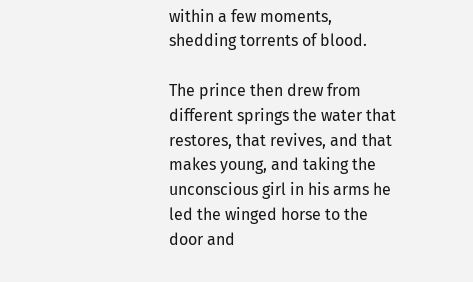within a few moments, shedding torrents of blood.

The prince then drew from different springs the water that restores, that revives, and that makes young, and taking the unconscious girl in his arms he led the winged horse to the door and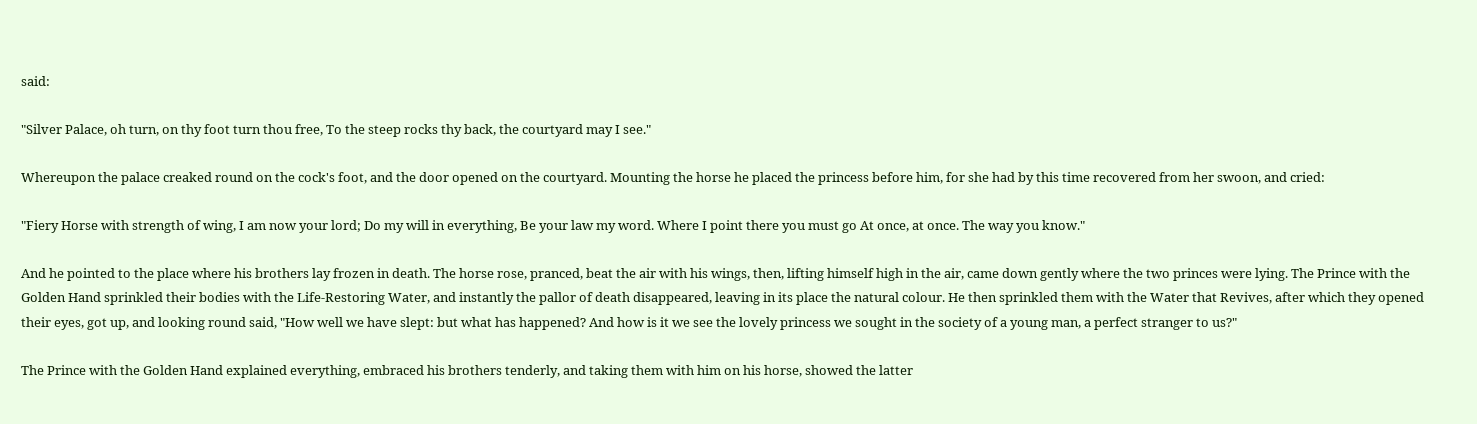said:

"Silver Palace, oh turn, on thy foot turn thou free, To the steep rocks thy back, the courtyard may I see."

Whereupon the palace creaked round on the cock's foot, and the door opened on the courtyard. Mounting the horse he placed the princess before him, for she had by this time recovered from her swoon, and cried:

"Fiery Horse with strength of wing, I am now your lord; Do my will in everything, Be your law my word. Where I point there you must go At once, at once. The way you know."

And he pointed to the place where his brothers lay frozen in death. The horse rose, pranced, beat the air with his wings, then, lifting himself high in the air, came down gently where the two princes were lying. The Prince with the Golden Hand sprinkled their bodies with the Life-Restoring Water, and instantly the pallor of death disappeared, leaving in its place the natural colour. He then sprinkled them with the Water that Revives, after which they opened their eyes, got up, and looking round said, "How well we have slept: but what has happened? And how is it we see the lovely princess we sought in the society of a young man, a perfect stranger to us?"

The Prince with the Golden Hand explained everything, embraced his brothers tenderly, and taking them with him on his horse, showed the latter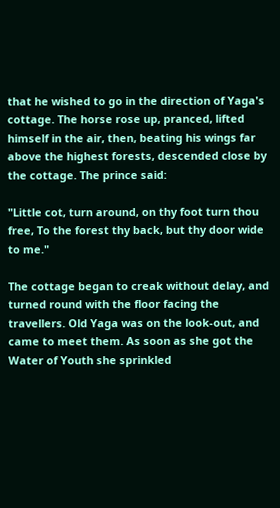that he wished to go in the direction of Yaga's cottage. The horse rose up, pranced, lifted himself in the air, then, beating his wings far above the highest forests, descended close by the cottage. The prince said:

"Little cot, turn around, on thy foot turn thou free, To the forest thy back, but thy door wide to me."

The cottage began to creak without delay, and turned round with the floor facing the travellers. Old Yaga was on the look-out, and came to meet them. As soon as she got the Water of Youth she sprinkled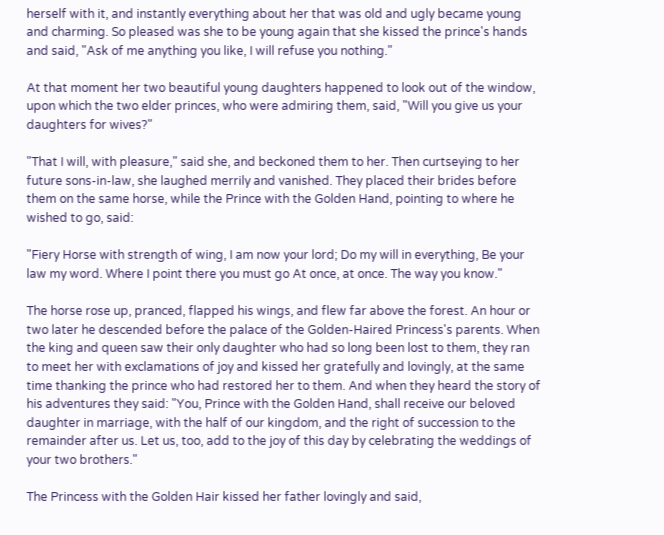herself with it, and instantly everything about her that was old and ugly became young and charming. So pleased was she to be young again that she kissed the prince's hands and said, "Ask of me anything you like, I will refuse you nothing."

At that moment her two beautiful young daughters happened to look out of the window, upon which the two elder princes, who were admiring them, said, "Will you give us your daughters for wives?"

"That I will, with pleasure," said she, and beckoned them to her. Then curtseying to her future sons-in-law, she laughed merrily and vanished. They placed their brides before them on the same horse, while the Prince with the Golden Hand, pointing to where he wished to go, said:

"Fiery Horse with strength of wing, I am now your lord; Do my will in everything, Be your law my word. Where I point there you must go At once, at once. The way you know."

The horse rose up, pranced, flapped his wings, and flew far above the forest. An hour or two later he descended before the palace of the Golden-Haired Princess's parents. When the king and queen saw their only daughter who had so long been lost to them, they ran to meet her with exclamations of joy and kissed her gratefully and lovingly, at the same time thanking the prince who had restored her to them. And when they heard the story of his adventures they said: "You, Prince with the Golden Hand, shall receive our beloved daughter in marriage, with the half of our kingdom, and the right of succession to the remainder after us. Let us, too, add to the joy of this day by celebrating the weddings of your two brothers."

The Princess with the Golden Hair kissed her father lovingly and said,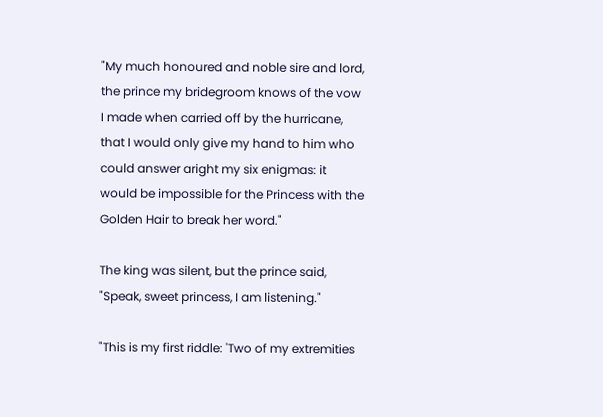"My much honoured and noble sire and lord, the prince my bridegroom knows of the vow I made when carried off by the hurricane, that I would only give my hand to him who could answer aright my six enigmas: it would be impossible for the Princess with the Golden Hair to break her word."

The king was silent, but the prince said, "Speak, sweet princess, I am listening."

"This is my first riddle: 'Two of my extremities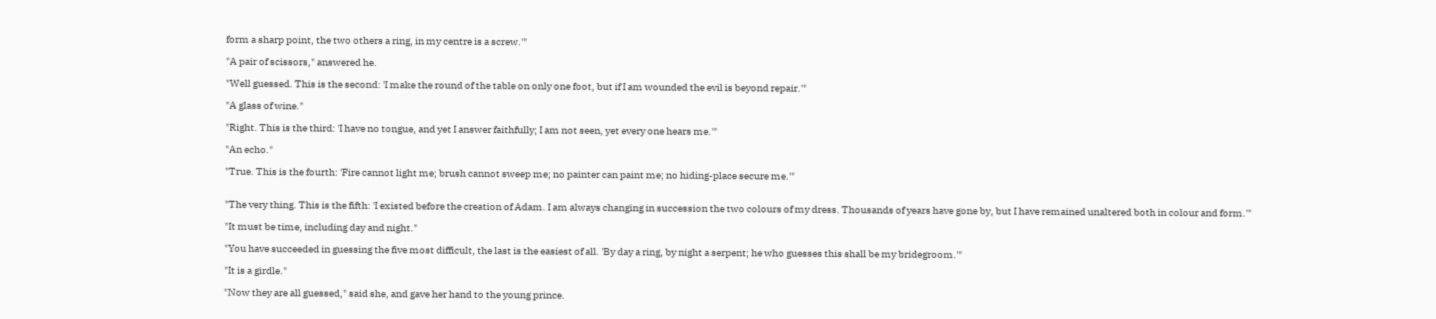form a sharp point, the two others a ring, in my centre is a screw.'"

"A pair of scissors," answered he.

"Well guessed. This is the second: 'I make the round of the table on only one foot, but if I am wounded the evil is beyond repair.'"

"A glass of wine."

"Right. This is the third: 'I have no tongue, and yet I answer faithfully; I am not seen, yet every one hears me.'"

"An echo."

"True. This is the fourth: 'Fire cannot light me; brush cannot sweep me; no painter can paint me; no hiding-place secure me.'"


"The very thing. This is the fifth: 'I existed before the creation of Adam. I am always changing in succession the two colours of my dress. Thousands of years have gone by, but I have remained unaltered both in colour and form.'"

"It must be time, including day and night."

"You have succeeded in guessing the five most difficult, the last is the easiest of all. 'By day a ring, by night a serpent; he who guesses this shall be my bridegroom.'"

"It is a girdle."

"Now they are all guessed," said she, and gave her hand to the young prince.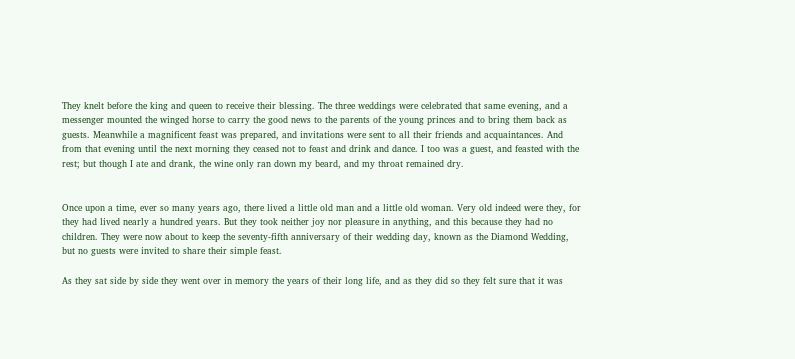They knelt before the king and queen to receive their blessing. The three weddings were celebrated that same evening, and a messenger mounted the winged horse to carry the good news to the parents of the young princes and to bring them back as guests. Meanwhile a magnificent feast was prepared, and invitations were sent to all their friends and acquaintances. And from that evening until the next morning they ceased not to feast and drink and dance. I too was a guest, and feasted with the rest; but though I ate and drank, the wine only ran down my beard, and my throat remained dry.


Once upon a time, ever so many years ago, there lived a little old man and a little old woman. Very old indeed were they, for they had lived nearly a hundred years. But they took neither joy nor pleasure in anything, and this because they had no children. They were now about to keep the seventy-fifth anniversary of their wedding day, known as the Diamond Wedding, but no guests were invited to share their simple feast.

As they sat side by side they went over in memory the years of their long life, and as they did so they felt sure that it was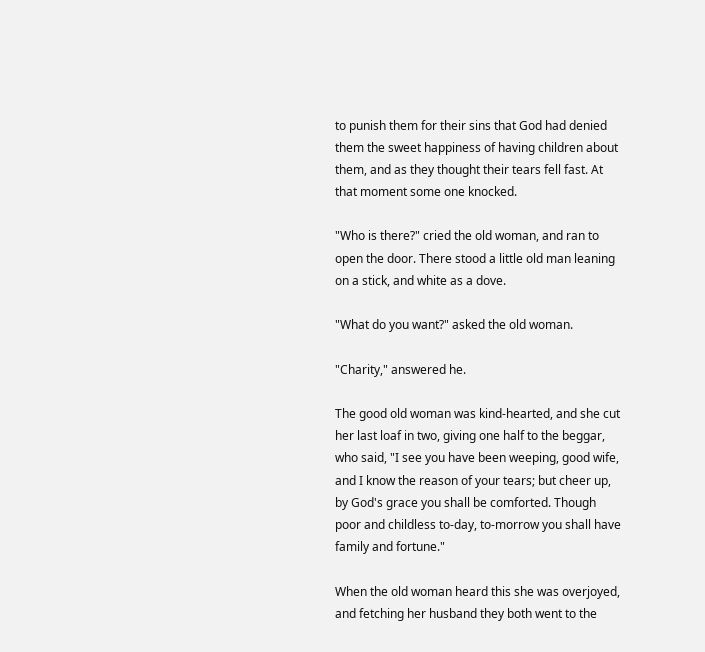to punish them for their sins that God had denied them the sweet happiness of having children about them, and as they thought their tears fell fast. At that moment some one knocked.

"Who is there?" cried the old woman, and ran to open the door. There stood a little old man leaning on a stick, and white as a dove.

"What do you want?" asked the old woman.

"Charity," answered he.

The good old woman was kind-hearted, and she cut her last loaf in two, giving one half to the beggar, who said, "I see you have been weeping, good wife, and I know the reason of your tears; but cheer up, by God's grace you shall be comforted. Though poor and childless to-day, to-morrow you shall have family and fortune."

When the old woman heard this she was overjoyed, and fetching her husband they both went to the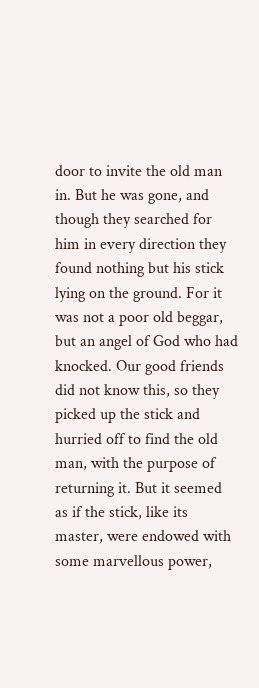door to invite the old man in. But he was gone, and though they searched for him in every direction they found nothing but his stick lying on the ground. For it was not a poor old beggar, but an angel of God who had knocked. Our good friends did not know this, so they picked up the stick and hurried off to find the old man, with the purpose of returning it. But it seemed as if the stick, like its master, were endowed with some marvellous power,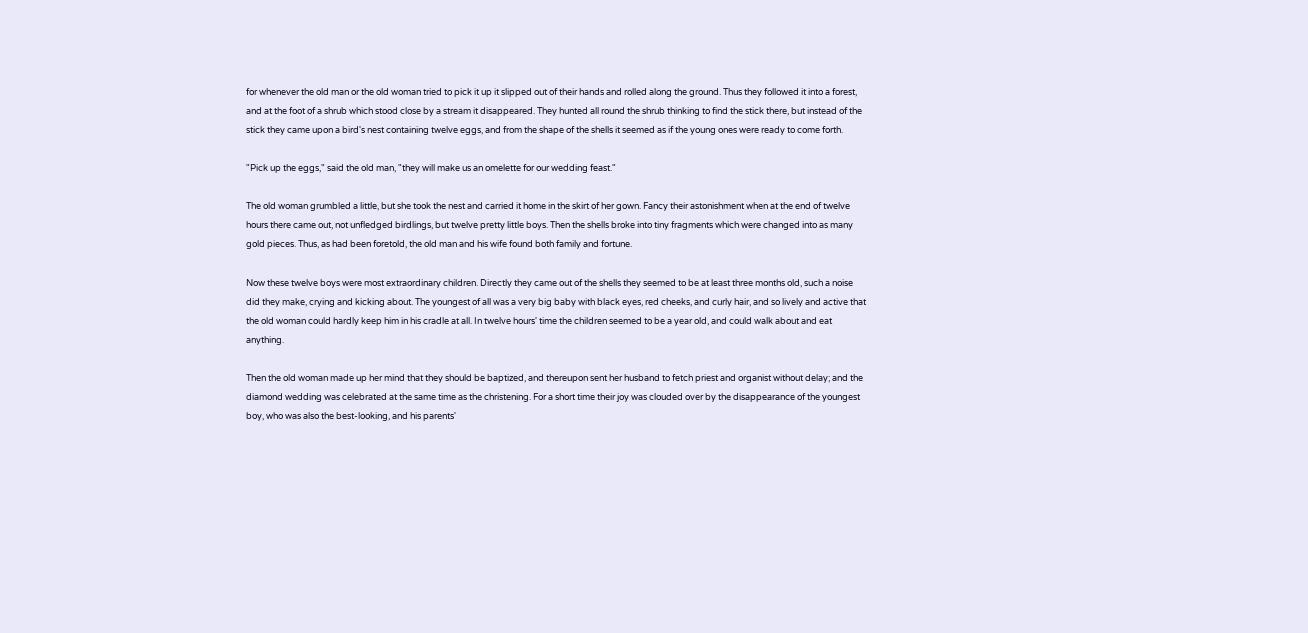for whenever the old man or the old woman tried to pick it up it slipped out of their hands and rolled along the ground. Thus they followed it into a forest, and at the foot of a shrub which stood close by a stream it disappeared. They hunted all round the shrub thinking to find the stick there, but instead of the stick they came upon a bird's nest containing twelve eggs, and from the shape of the shells it seemed as if the young ones were ready to come forth.

"Pick up the eggs," said the old man, "they will make us an omelette for our wedding feast."

The old woman grumbled a little, but she took the nest and carried it home in the skirt of her gown. Fancy their astonishment when at the end of twelve hours there came out, not unfledged birdlings, but twelve pretty little boys. Then the shells broke into tiny fragments which were changed into as many gold pieces. Thus, as had been foretold, the old man and his wife found both family and fortune.

Now these twelve boys were most extraordinary children. Directly they came out of the shells they seemed to be at least three months old, such a noise did they make, crying and kicking about. The youngest of all was a very big baby with black eyes, red cheeks, and curly hair, and so lively and active that the old woman could hardly keep him in his cradle at all. In twelve hours' time the children seemed to be a year old, and could walk about and eat anything.

Then the old woman made up her mind that they should be baptized, and thereupon sent her husband to fetch priest and organist without delay; and the diamond wedding was celebrated at the same time as the christening. For a short time their joy was clouded over by the disappearance of the youngest boy, who was also the best-looking, and his parents'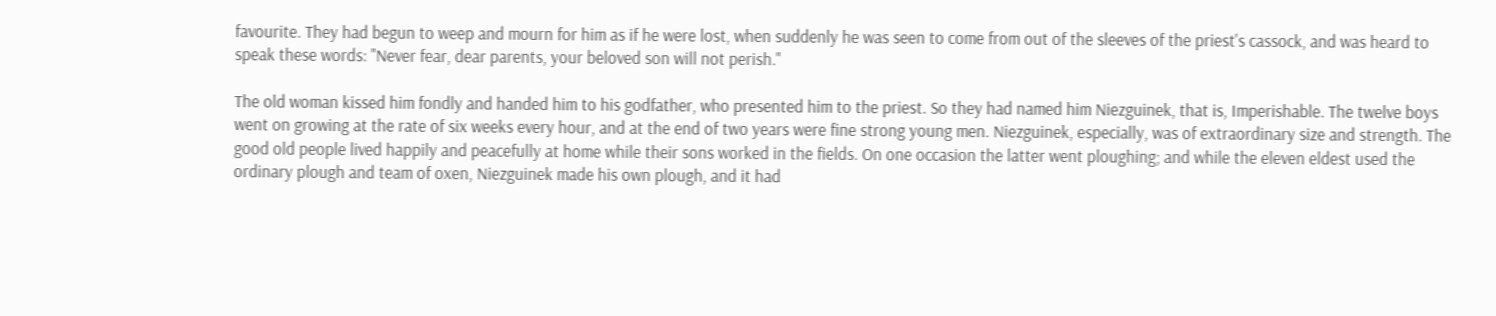favourite. They had begun to weep and mourn for him as if he were lost, when suddenly he was seen to come from out of the sleeves of the priest's cassock, and was heard to speak these words: "Never fear, dear parents, your beloved son will not perish."

The old woman kissed him fondly and handed him to his godfather, who presented him to the priest. So they had named him Niezguinek, that is, Imperishable. The twelve boys went on growing at the rate of six weeks every hour, and at the end of two years were fine strong young men. Niezguinek, especially, was of extraordinary size and strength. The good old people lived happily and peacefully at home while their sons worked in the fields. On one occasion the latter went ploughing; and while the eleven eldest used the ordinary plough and team of oxen, Niezguinek made his own plough, and it had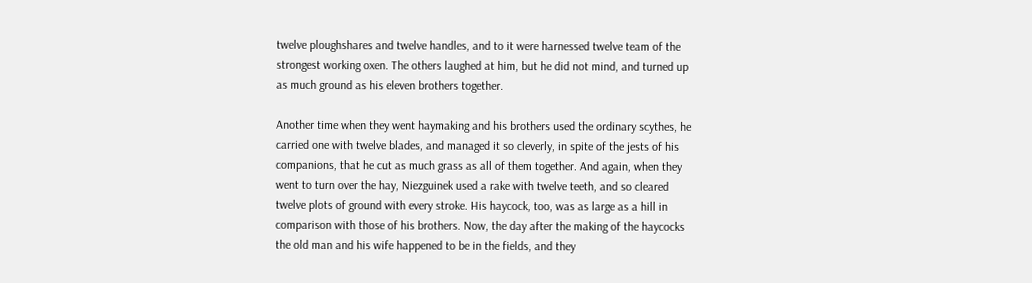twelve ploughshares and twelve handles, and to it were harnessed twelve team of the strongest working oxen. The others laughed at him, but he did not mind, and turned up as much ground as his eleven brothers together.

Another time when they went haymaking and his brothers used the ordinary scythes, he carried one with twelve blades, and managed it so cleverly, in spite of the jests of his companions, that he cut as much grass as all of them together. And again, when they went to turn over the hay, Niezguinek used a rake with twelve teeth, and so cleared twelve plots of ground with every stroke. His haycock, too, was as large as a hill in comparison with those of his brothers. Now, the day after the making of the haycocks the old man and his wife happened to be in the fields, and they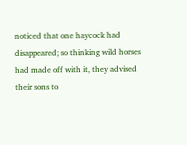noticed that one haycock had disappeared; so thinking wild horses had made off with it, they advised their sons to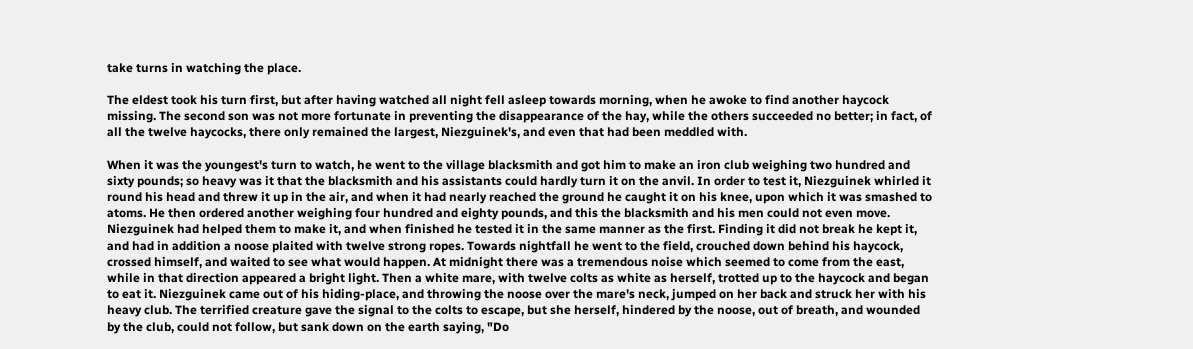take turns in watching the place.

The eldest took his turn first, but after having watched all night fell asleep towards morning, when he awoke to find another haycock missing. The second son was not more fortunate in preventing the disappearance of the hay, while the others succeeded no better; in fact, of all the twelve haycocks, there only remained the largest, Niezguinek's, and even that had been meddled with.

When it was the youngest's turn to watch, he went to the village blacksmith and got him to make an iron club weighing two hundred and sixty pounds; so heavy was it that the blacksmith and his assistants could hardly turn it on the anvil. In order to test it, Niezguinek whirled it round his head and threw it up in the air, and when it had nearly reached the ground he caught it on his knee, upon which it was smashed to atoms. He then ordered another weighing four hundred and eighty pounds, and this the blacksmith and his men could not even move. Niezguinek had helped them to make it, and when finished he tested it in the same manner as the first. Finding it did not break he kept it, and had in addition a noose plaited with twelve strong ropes. Towards nightfall he went to the field, crouched down behind his haycock, crossed himself, and waited to see what would happen. At midnight there was a tremendous noise which seemed to come from the east, while in that direction appeared a bright light. Then a white mare, with twelve colts as white as herself, trotted up to the haycock and began to eat it. Niezguinek came out of his hiding-place, and throwing the noose over the mare's neck, jumped on her back and struck her with his heavy club. The terrified creature gave the signal to the colts to escape, but she herself, hindered by the noose, out of breath, and wounded by the club, could not follow, but sank down on the earth saying, "Do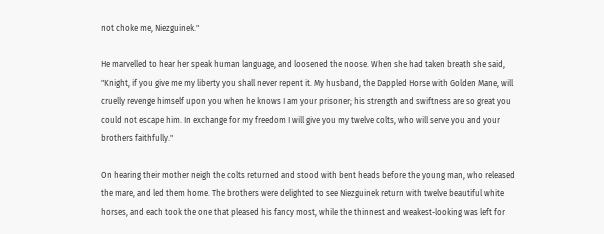not choke me, Niezguinek."

He marvelled to hear her speak human language, and loosened the noose. When she had taken breath she said, "Knight, if you give me my liberty you shall never repent it. My husband, the Dappled Horse with Golden Mane, will cruelly revenge himself upon you when he knows I am your prisoner; his strength and swiftness are so great you could not escape him. In exchange for my freedom I will give you my twelve colts, who will serve you and your brothers faithfully."

On hearing their mother neigh the colts returned and stood with bent heads before the young man, who released the mare, and led them home. The brothers were delighted to see Niezguinek return with twelve beautiful white horses, and each took the one that pleased his fancy most, while the thinnest and weakest-looking was left for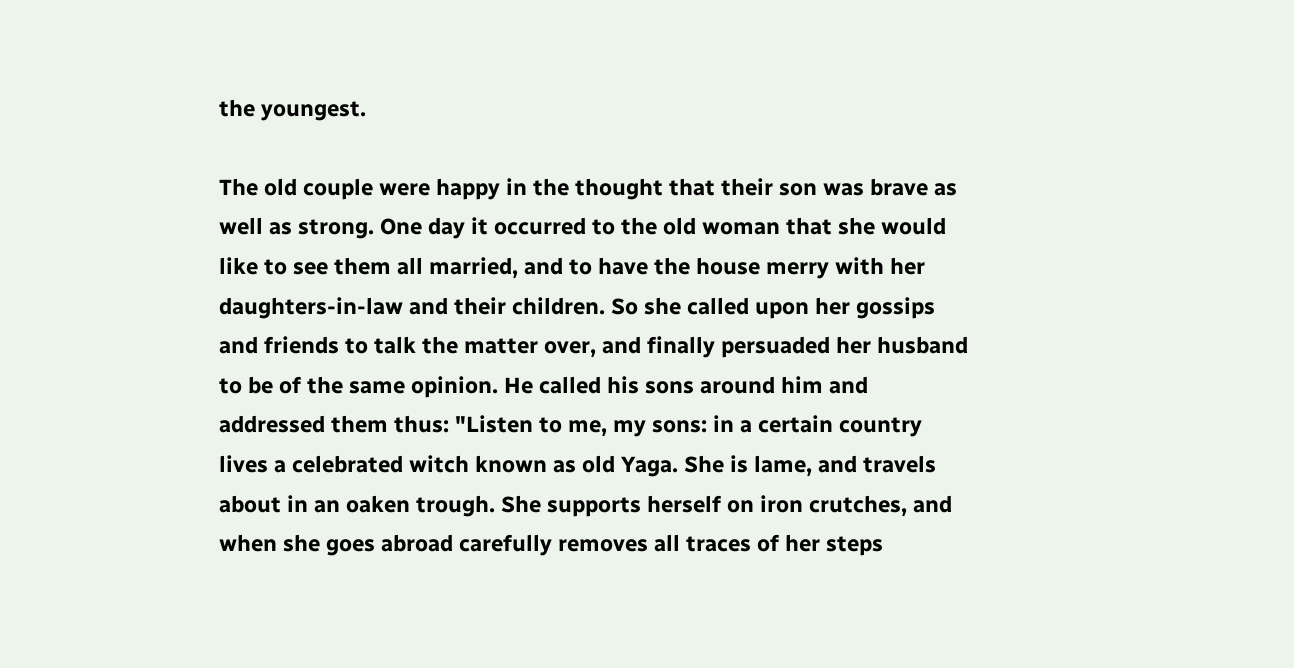the youngest.

The old couple were happy in the thought that their son was brave as well as strong. One day it occurred to the old woman that she would like to see them all married, and to have the house merry with her daughters-in-law and their children. So she called upon her gossips and friends to talk the matter over, and finally persuaded her husband to be of the same opinion. He called his sons around him and addressed them thus: "Listen to me, my sons: in a certain country lives a celebrated witch known as old Yaga. She is lame, and travels about in an oaken trough. She supports herself on iron crutches, and when she goes abroad carefully removes all traces of her steps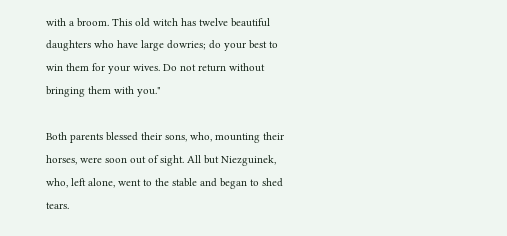with a broom. This old witch has twelve beautiful daughters who have large dowries; do your best to win them for your wives. Do not return without bringing them with you."

Both parents blessed their sons, who, mounting their horses, were soon out of sight. All but Niezguinek, who, left alone, went to the stable and began to shed tears.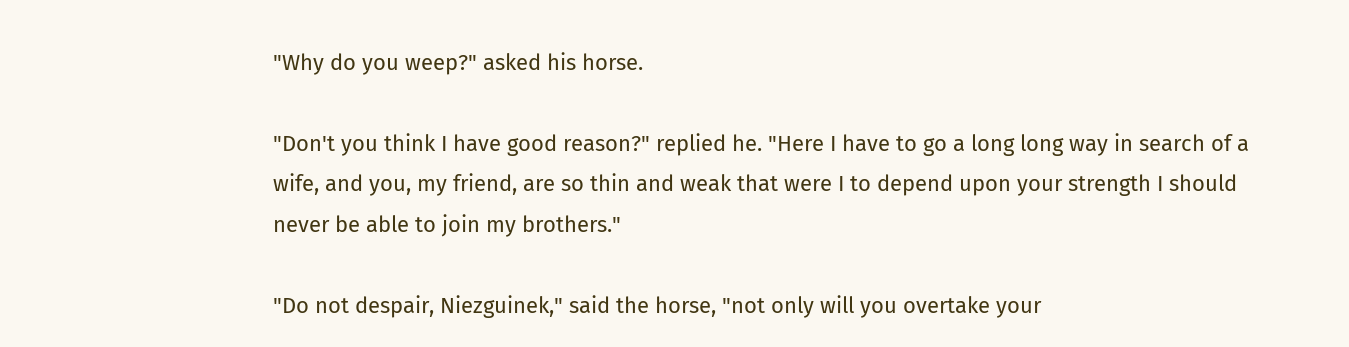"Why do you weep?" asked his horse.

"Don't you think I have good reason?" replied he. "Here I have to go a long long way in search of a wife, and you, my friend, are so thin and weak that were I to depend upon your strength I should never be able to join my brothers."

"Do not despair, Niezguinek," said the horse, "not only will you overtake your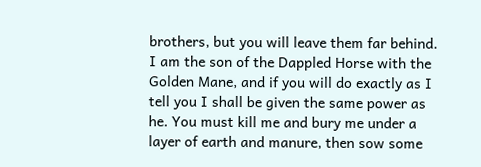brothers, but you will leave them far behind. I am the son of the Dappled Horse with the Golden Mane, and if you will do exactly as I tell you I shall be given the same power as he. You must kill me and bury me under a layer of earth and manure, then sow some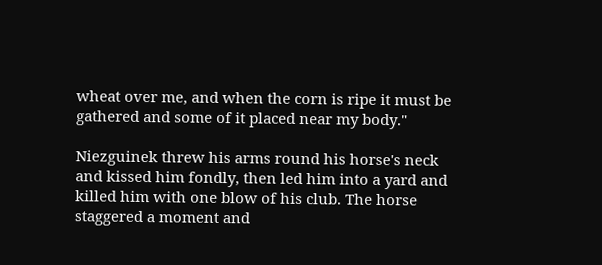wheat over me, and when the corn is ripe it must be gathered and some of it placed near my body."

Niezguinek threw his arms round his horse's neck and kissed him fondly, then led him into a yard and killed him with one blow of his club. The horse staggered a moment and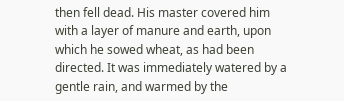then fell dead. His master covered him with a layer of manure and earth, upon which he sowed wheat, as had been directed. It was immediately watered by a gentle rain, and warmed by the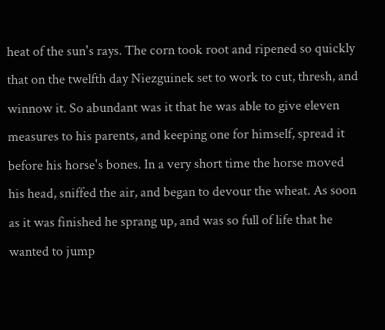heat of the sun's rays. The corn took root and ripened so quickly that on the twelfth day Niezguinek set to work to cut, thresh, and winnow it. So abundant was it that he was able to give eleven measures to his parents, and keeping one for himself, spread it before his horse's bones. In a very short time the horse moved his head, sniffed the air, and began to devour the wheat. As soon as it was finished he sprang up, and was so full of life that he wanted to jump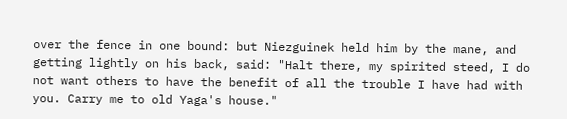over the fence in one bound: but Niezguinek held him by the mane, and getting lightly on his back, said: "Halt there, my spirited steed, I do not want others to have the benefit of all the trouble I have had with you. Carry me to old Yaga's house."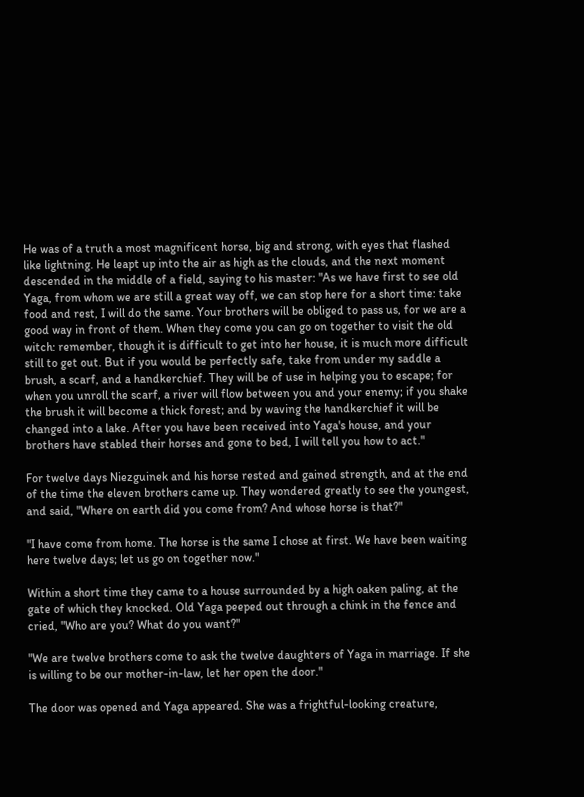He was of a truth a most magnificent horse, big and strong, with eyes that flashed like lightning. He leapt up into the air as high as the clouds, and the next moment descended in the middle of a field, saying to his master: "As we have first to see old Yaga, from whom we are still a great way off, we can stop here for a short time: take food and rest, I will do the same. Your brothers will be obliged to pass us, for we are a good way in front of them. When they come you can go on together to visit the old witch: remember, though it is difficult to get into her house, it is much more difficult still to get out. But if you would be perfectly safe, take from under my saddle a brush, a scarf, and a handkerchief. They will be of use in helping you to escape; for when you unroll the scarf, a river will flow between you and your enemy; if you shake the brush it will become a thick forest; and by waving the handkerchief it will be changed into a lake. After you have been received into Yaga's house, and your brothers have stabled their horses and gone to bed, I will tell you how to act."

For twelve days Niezguinek and his horse rested and gained strength, and at the end of the time the eleven brothers came up. They wondered greatly to see the youngest, and said, "Where on earth did you come from? And whose horse is that?"

"I have come from home. The horse is the same I chose at first. We have been waiting here twelve days; let us go on together now."

Within a short time they came to a house surrounded by a high oaken paling, at the gate of which they knocked. Old Yaga peeped out through a chink in the fence and cried, "Who are you? What do you want?"

"We are twelve brothers come to ask the twelve daughters of Yaga in marriage. If she is willing to be our mother-in-law, let her open the door."

The door was opened and Yaga appeared. She was a frightful-looking creature,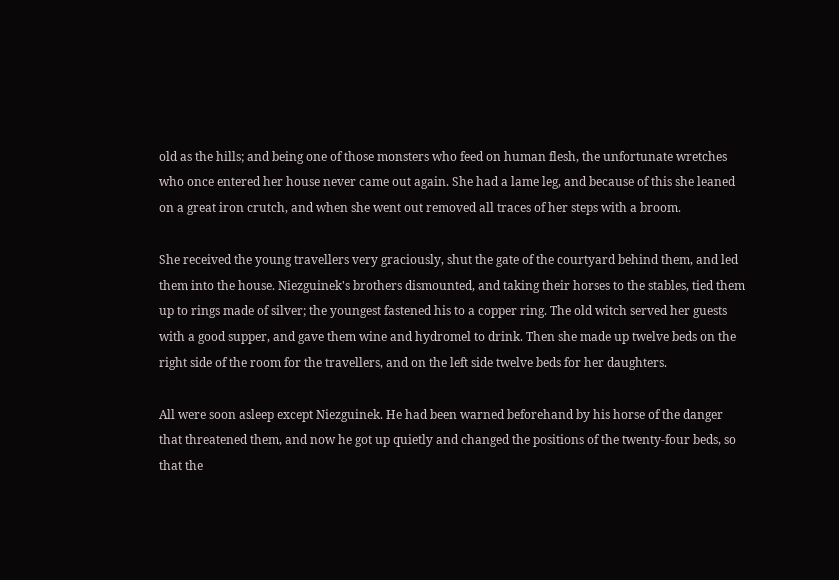old as the hills; and being one of those monsters who feed on human flesh, the unfortunate wretches who once entered her house never came out again. She had a lame leg, and because of this she leaned on a great iron crutch, and when she went out removed all traces of her steps with a broom.

She received the young travellers very graciously, shut the gate of the courtyard behind them, and led them into the house. Niezguinek's brothers dismounted, and taking their horses to the stables, tied them up to rings made of silver; the youngest fastened his to a copper ring. The old witch served her guests with a good supper, and gave them wine and hydromel to drink. Then she made up twelve beds on the right side of the room for the travellers, and on the left side twelve beds for her daughters.

All were soon asleep except Niezguinek. He had been warned beforehand by his horse of the danger that threatened them, and now he got up quietly and changed the positions of the twenty-four beds, so that the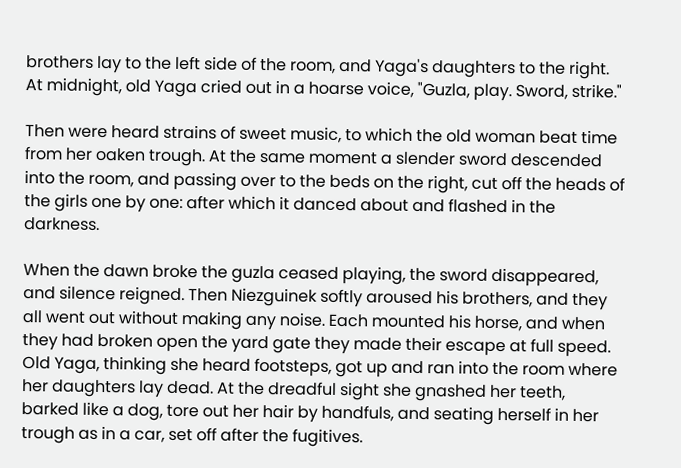brothers lay to the left side of the room, and Yaga's daughters to the right. At midnight, old Yaga cried out in a hoarse voice, "Guzla, play. Sword, strike."

Then were heard strains of sweet music, to which the old woman beat time from her oaken trough. At the same moment a slender sword descended into the room, and passing over to the beds on the right, cut off the heads of the girls one by one: after which it danced about and flashed in the darkness.

When the dawn broke the guzla ceased playing, the sword disappeared, and silence reigned. Then Niezguinek softly aroused his brothers, and they all went out without making any noise. Each mounted his horse, and when they had broken open the yard gate they made their escape at full speed. Old Yaga, thinking she heard footsteps, got up and ran into the room where her daughters lay dead. At the dreadful sight she gnashed her teeth, barked like a dog, tore out her hair by handfuls, and seating herself in her trough as in a car, set off after the fugitives.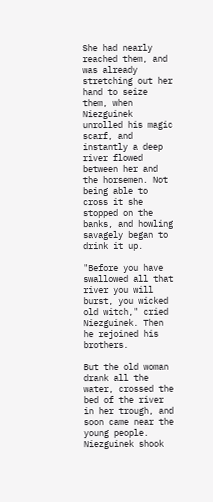She had nearly reached them, and was already stretching out her hand to seize them, when Niezguinek unrolled his magic scarf, and instantly a deep river flowed between her and the horsemen. Not being able to cross it she stopped on the banks, and howling savagely began to drink it up.

"Before you have swallowed all that river you will burst, you wicked old witch," cried Niezguinek. Then he rejoined his brothers.

But the old woman drank all the water, crossed the bed of the river in her trough, and soon came near the young people. Niezguinek shook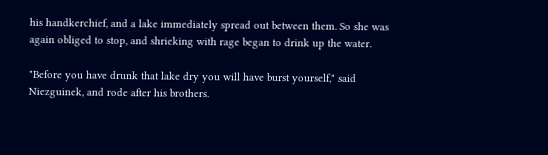his handkerchief, and a lake immediately spread out between them. So she was again obliged to stop, and shrieking with rage began to drink up the water.

"Before you have drunk that lake dry you will have burst yourself," said Niezguinek, and rode after his brothers.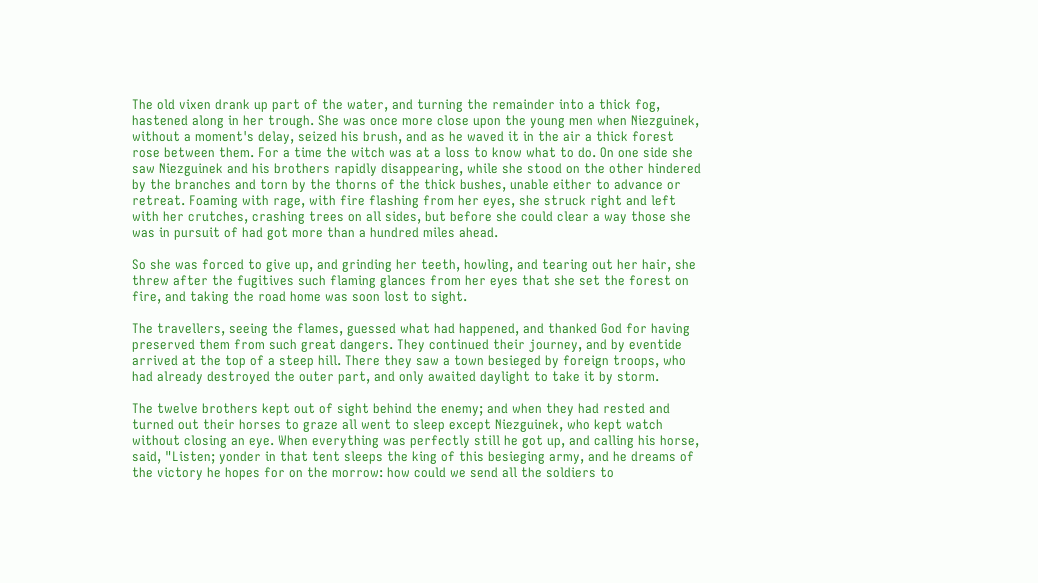The old vixen drank up part of the water, and turning the remainder into a thick fog, hastened along in her trough. She was once more close upon the young men when Niezguinek, without a moment's delay, seized his brush, and as he waved it in the air a thick forest rose between them. For a time the witch was at a loss to know what to do. On one side she saw Niezguinek and his brothers rapidly disappearing, while she stood on the other hindered by the branches and torn by the thorns of the thick bushes, unable either to advance or retreat. Foaming with rage, with fire flashing from her eyes, she struck right and left with her crutches, crashing trees on all sides, but before she could clear a way those she was in pursuit of had got more than a hundred miles ahead.

So she was forced to give up, and grinding her teeth, howling, and tearing out her hair, she threw after the fugitives such flaming glances from her eyes that she set the forest on fire, and taking the road home was soon lost to sight.

The travellers, seeing the flames, guessed what had happened, and thanked God for having preserved them from such great dangers. They continued their journey, and by eventide arrived at the top of a steep hill. There they saw a town besieged by foreign troops, who had already destroyed the outer part, and only awaited daylight to take it by storm.

The twelve brothers kept out of sight behind the enemy; and when they had rested and turned out their horses to graze all went to sleep except Niezguinek, who kept watch without closing an eye. When everything was perfectly still he got up, and calling his horse, said, "Listen; yonder in that tent sleeps the king of this besieging army, and he dreams of the victory he hopes for on the morrow: how could we send all the soldiers to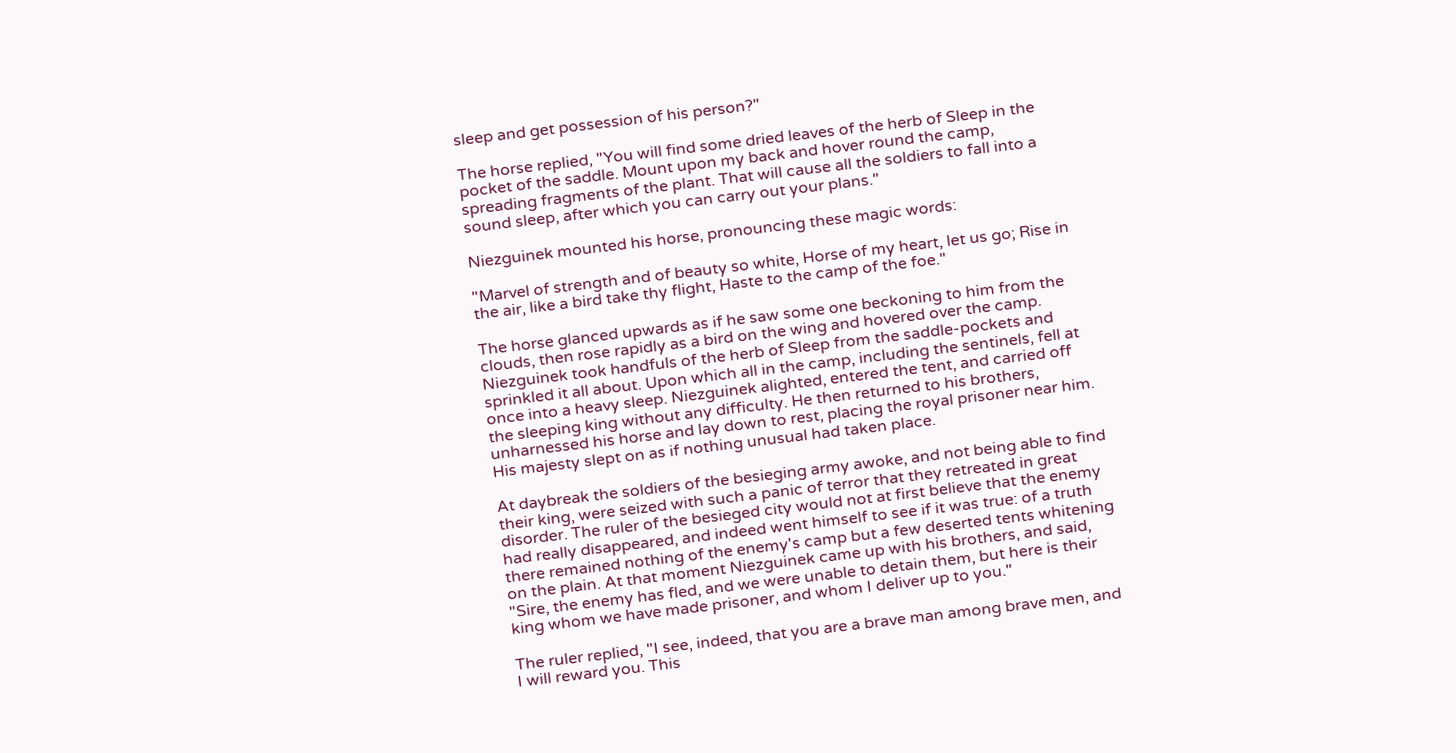sleep and get possession of his person?"

The horse replied, "You will find some dried leaves of the herb of Sleep in the pocket of the saddle. Mount upon my back and hover round the camp, spreading fragments of the plant. That will cause all the soldiers to fall into a sound sleep, after which you can carry out your plans."

Niezguinek mounted his horse, pronouncing these magic words:

"Marvel of strength and of beauty so white, Horse of my heart, let us go; Rise in the air, like a bird take thy flight, Haste to the camp of the foe."

The horse glanced upwards as if he saw some one beckoning to him from the clouds, then rose rapidly as a bird on the wing and hovered over the camp. Niezguinek took handfuls of the herb of Sleep from the saddle-pockets and sprinkled it all about. Upon which all in the camp, including the sentinels, fell at once into a heavy sleep. Niezguinek alighted, entered the tent, and carried off the sleeping king without any difficulty. He then returned to his brothers, unharnessed his horse and lay down to rest, placing the royal prisoner near him. His majesty slept on as if nothing unusual had taken place.

At daybreak the soldiers of the besieging army awoke, and not being able to find their king, were seized with such a panic of terror that they retreated in great disorder. The ruler of the besieged city would not at first believe that the enemy had really disappeared, and indeed went himself to see if it was true: of a truth there remained nothing of the enemy's camp but a few deserted tents whitening on the plain. At that moment Niezguinek came up with his brothers, and said, "Sire, the enemy has fled, and we were unable to detain them, but here is their king whom we have made prisoner, and whom I deliver up to you."

The ruler replied, "I see, indeed, that you are a brave man among brave men, and I will reward you. This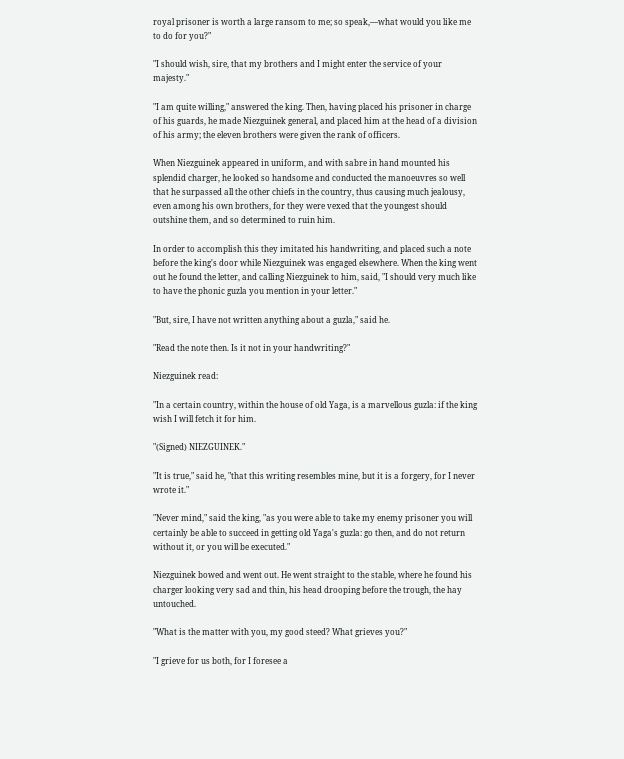royal prisoner is worth a large ransom to me; so speak,—what would you like me to do for you?"

"I should wish, sire, that my brothers and I might enter the service of your majesty."

"I am quite willing," answered the king. Then, having placed his prisoner in charge of his guards, he made Niezguinek general, and placed him at the head of a division of his army; the eleven brothers were given the rank of officers.

When Niezguinek appeared in uniform, and with sabre in hand mounted his splendid charger, he looked so handsome and conducted the manoeuvres so well that he surpassed all the other chiefs in the country, thus causing much jealousy, even among his own brothers, for they were vexed that the youngest should outshine them, and so determined to ruin him.

In order to accomplish this they imitated his handwriting, and placed such a note before the king's door while Niezguinek was engaged elsewhere. When the king went out he found the letter, and calling Niezguinek to him, said, "I should very much like to have the phonic guzla you mention in your letter."

"But, sire, I have not written anything about a guzla," said he.

"Read the note then. Is it not in your handwriting?"

Niezguinek read:

"In a certain country, within the house of old Yaga, is a marvellous guzla: if the king wish I will fetch it for him.

"(Signed) NIEZGUINEK."

"It is true," said he, "that this writing resembles mine, but it is a forgery, for I never wrote it."

"Never mind," said the king, "as you were able to take my enemy prisoner you will certainly be able to succeed in getting old Yaga's guzla: go then, and do not return without it, or you will be executed."

Niezguinek bowed and went out. He went straight to the stable, where he found his charger looking very sad and thin, his head drooping before the trough, the hay untouched.

"What is the matter with you, my good steed? What grieves you?"

"I grieve for us both, for I foresee a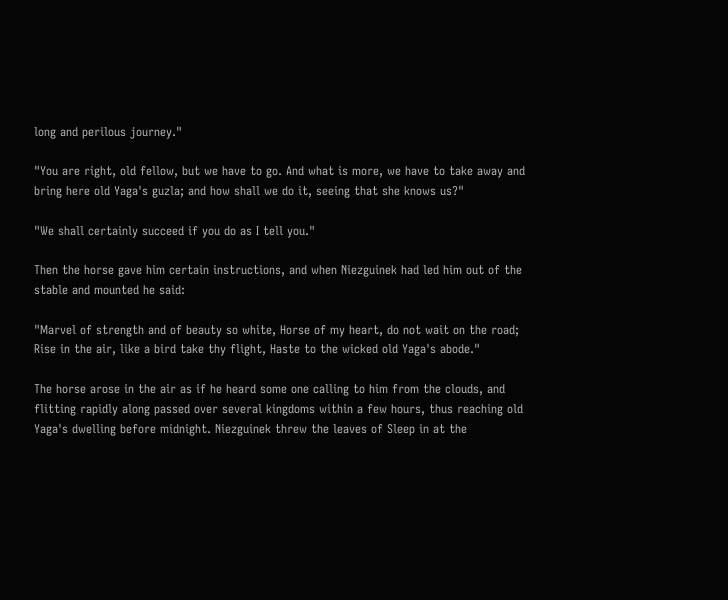long and perilous journey."

"You are right, old fellow, but we have to go. And what is more, we have to take away and bring here old Yaga's guzla; and how shall we do it, seeing that she knows us?"

"We shall certainly succeed if you do as I tell you."

Then the horse gave him certain instructions, and when Niezguinek had led him out of the stable and mounted he said:

"Marvel of strength and of beauty so white, Horse of my heart, do not wait on the road; Rise in the air, like a bird take thy flight, Haste to the wicked old Yaga's abode."

The horse arose in the air as if he heard some one calling to him from the clouds, and flitting rapidly along passed over several kingdoms within a few hours, thus reaching old Yaga's dwelling before midnight. Niezguinek threw the leaves of Sleep in at the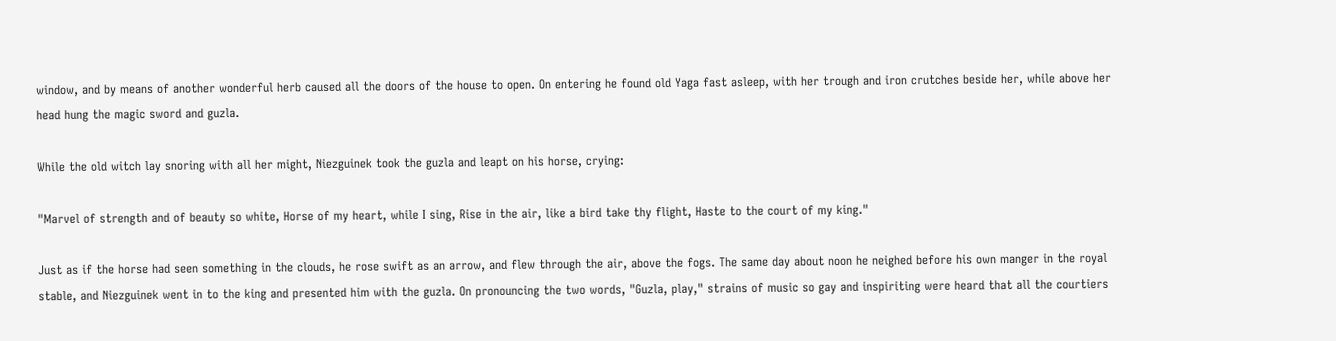window, and by means of another wonderful herb caused all the doors of the house to open. On entering he found old Yaga fast asleep, with her trough and iron crutches beside her, while above her head hung the magic sword and guzla.

While the old witch lay snoring with all her might, Niezguinek took the guzla and leapt on his horse, crying:

"Marvel of strength and of beauty so white, Horse of my heart, while I sing, Rise in the air, like a bird take thy flight, Haste to the court of my king."

Just as if the horse had seen something in the clouds, he rose swift as an arrow, and flew through the air, above the fogs. The same day about noon he neighed before his own manger in the royal stable, and Niezguinek went in to the king and presented him with the guzla. On pronouncing the two words, "Guzla, play," strains of music so gay and inspiriting were heard that all the courtiers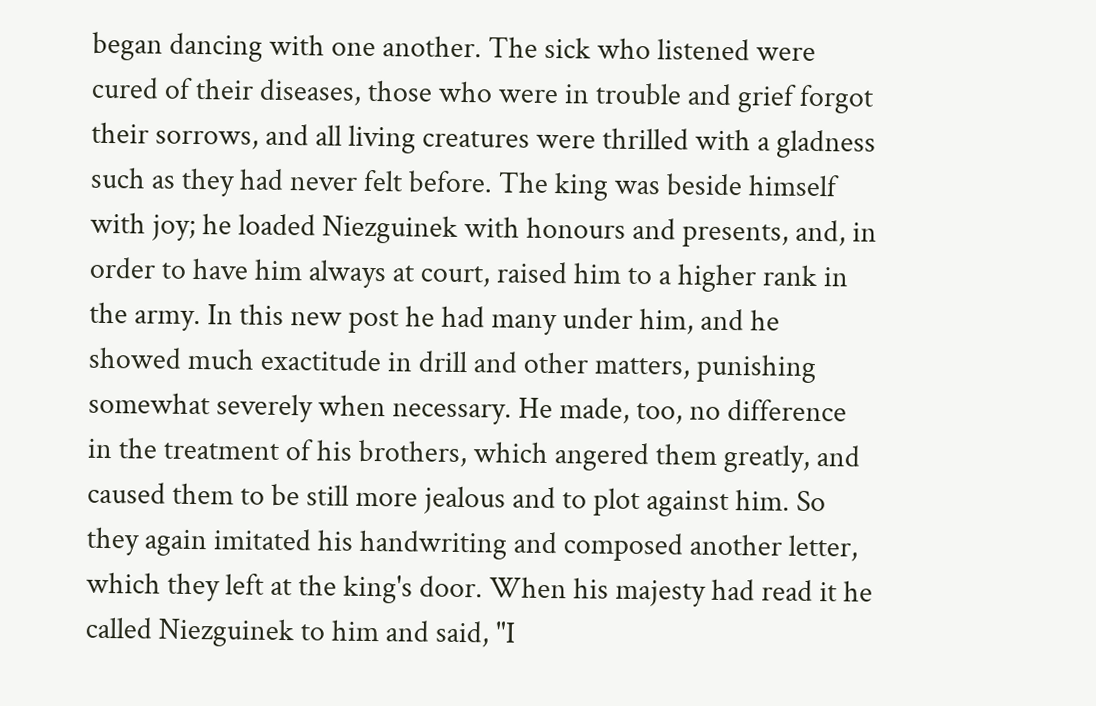began dancing with one another. The sick who listened were cured of their diseases, those who were in trouble and grief forgot their sorrows, and all living creatures were thrilled with a gladness such as they had never felt before. The king was beside himself with joy; he loaded Niezguinek with honours and presents, and, in order to have him always at court, raised him to a higher rank in the army. In this new post he had many under him, and he showed much exactitude in drill and other matters, punishing somewhat severely when necessary. He made, too, no difference in the treatment of his brothers, which angered them greatly, and caused them to be still more jealous and to plot against him. So they again imitated his handwriting and composed another letter, which they left at the king's door. When his majesty had read it he called Niezguinek to him and said, "I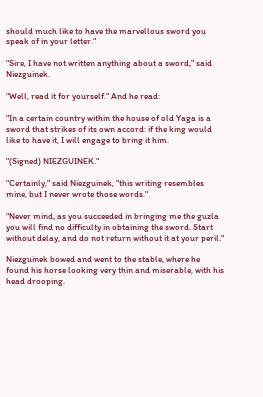should much like to have the marvellous sword you speak of in your letter."

"Sire, I have not written anything about a sword," said Niezguinek.

"Well, read it for yourself." And he read:

"In a certain country within the house of old Yaga is a sword that strikes of its own accord: if the king would like to have it, I will engage to bring it him.

"(Signed) NIEZGUINEK."

"Certainly," said Niezguinek, "this writing resembles mine, but I never wrote those words."

"Never mind, as you succeeded in bringing me the guzla you will find no difficulty in obtaining the sword. Start without delay, and do not return without it at your peril."

Niezguinek bowed and went to the stable, where he found his horse looking very thin and miserable, with his head drooping.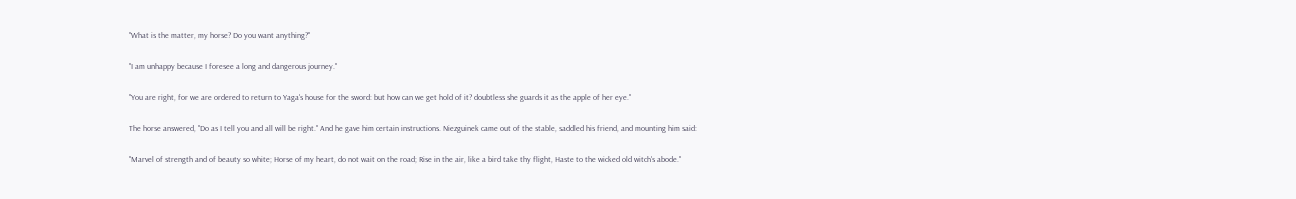"What is the matter, my horse? Do you want anything?"

"I am unhappy because I foresee a long and dangerous journey."

"You are right, for we are ordered to return to Yaga's house for the sword: but how can we get hold of it? doubtless she guards it as the apple of her eye."

The horse answered, "Do as I tell you and all will be right." And he gave him certain instructions. Niezguinek came out of the stable, saddled his friend, and mounting him said:

"Marvel of strength and of beauty so white; Horse of my heart, do not wait on the road; Rise in the air, like a bird take thy flight, Haste to the wicked old witch's abode."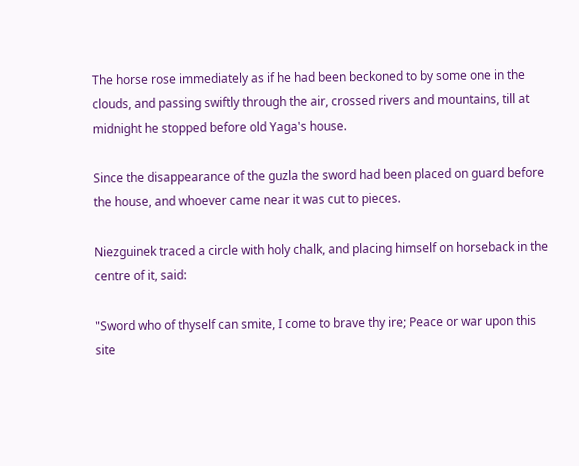The horse rose immediately as if he had been beckoned to by some one in the clouds, and passing swiftly through the air, crossed rivers and mountains, till at midnight he stopped before old Yaga's house.

Since the disappearance of the guzla the sword had been placed on guard before the house, and whoever came near it was cut to pieces.

Niezguinek traced a circle with holy chalk, and placing himself on horseback in the centre of it, said:

"Sword who of thyself can smite, I come to brave thy ire; Peace or war upon this site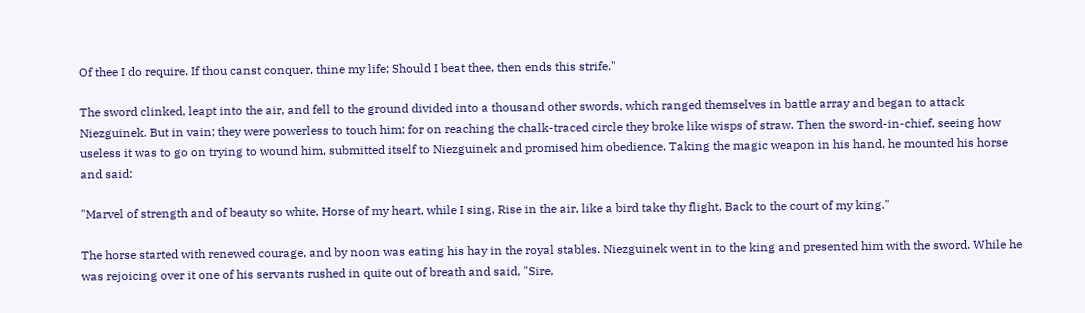Of thee I do require. If thou canst conquer, thine my life; Should I beat thee, then ends this strife."

The sword clinked, leapt into the air, and fell to the ground divided into a thousand other swords, which ranged themselves in battle array and began to attack Niezguinek. But in vain; they were powerless to touch him; for on reaching the chalk-traced circle they broke like wisps of straw. Then the sword-in-chief, seeing how useless it was to go on trying to wound him, submitted itself to Niezguinek and promised him obedience. Taking the magic weapon in his hand, he mounted his horse and said:

"Marvel of strength and of beauty so white, Horse of my heart, while I sing, Rise in the air, like a bird take thy flight, Back to the court of my king."

The horse started with renewed courage, and by noon was eating his hay in the royal stables. Niezguinek went in to the king and presented him with the sword. While he was rejoicing over it one of his servants rushed in quite out of breath and said, "Sire,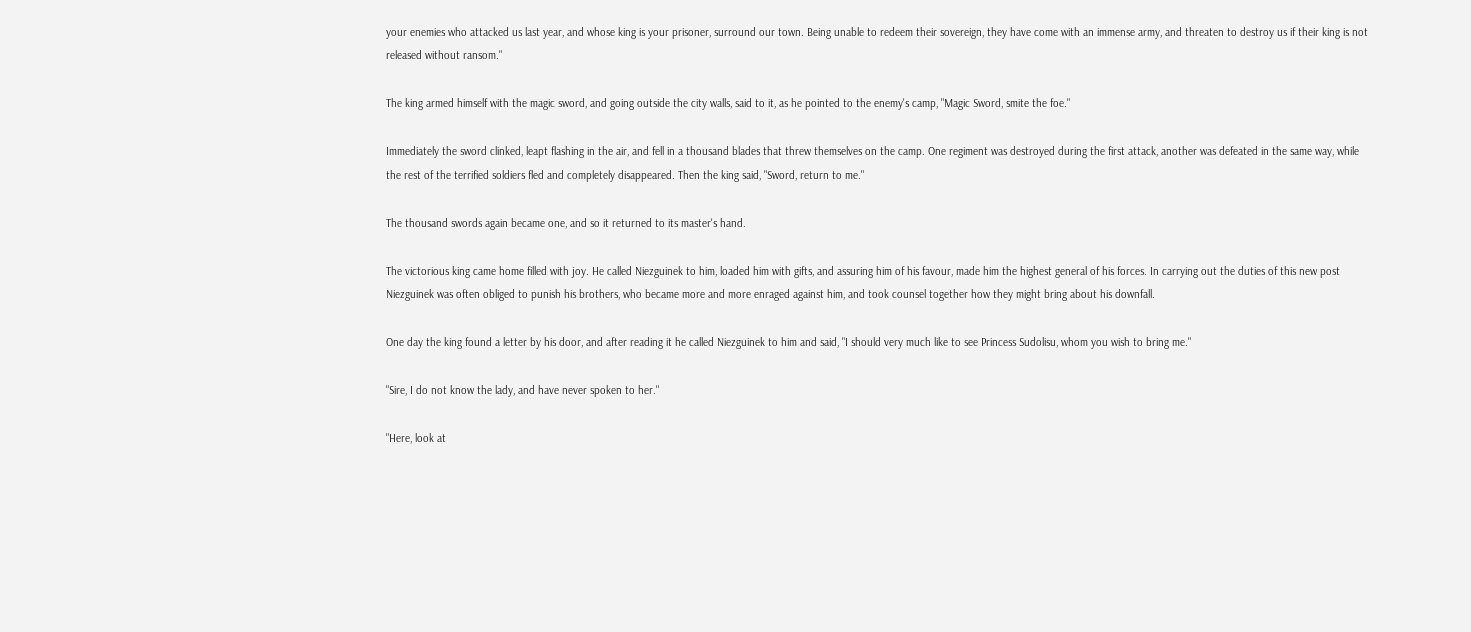your enemies who attacked us last year, and whose king is your prisoner, surround our town. Being unable to redeem their sovereign, they have come with an immense army, and threaten to destroy us if their king is not released without ransom."

The king armed himself with the magic sword, and going outside the city walls, said to it, as he pointed to the enemy's camp, "Magic Sword, smite the foe."

Immediately the sword clinked, leapt flashing in the air, and fell in a thousand blades that threw themselves on the camp. One regiment was destroyed during the first attack, another was defeated in the same way, while the rest of the terrified soldiers fled and completely disappeared. Then the king said, "Sword, return to me."

The thousand swords again became one, and so it returned to its master's hand.

The victorious king came home filled with joy. He called Niezguinek to him, loaded him with gifts, and assuring him of his favour, made him the highest general of his forces. In carrying out the duties of this new post Niezguinek was often obliged to punish his brothers, who became more and more enraged against him, and took counsel together how they might bring about his downfall.

One day the king found a letter by his door, and after reading it he called Niezguinek to him and said, "I should very much like to see Princess Sudolisu, whom you wish to bring me."

"Sire, I do not know the lady, and have never spoken to her."

"Here, look at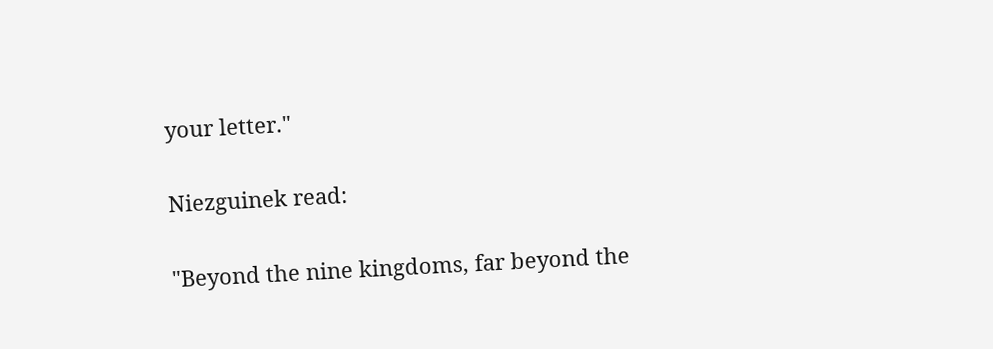your letter."

Niezguinek read:

"Beyond the nine kingdoms, far beyond the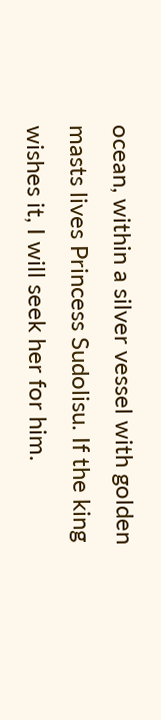ocean, within a silver vessel with golden masts lives Princess Sudolisu. If the king wishes it, I will seek her for him.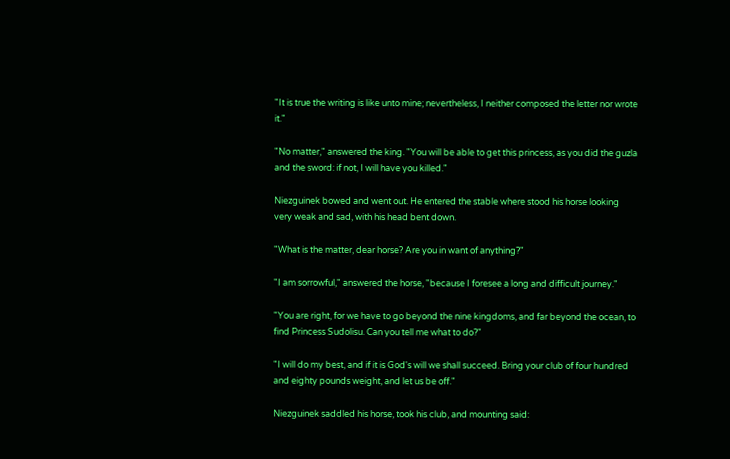"It is true the writing is like unto mine; nevertheless, I neither composed the letter nor wrote it."

"No matter," answered the king. "You will be able to get this princess, as you did the guzla and the sword: if not, I will have you killed."

Niezguinek bowed and went out. He entered the stable where stood his horse looking very weak and sad, with his head bent down.

"What is the matter, dear horse? Are you in want of anything?"

"I am sorrowful," answered the horse, "because I foresee a long and difficult journey."

"You are right, for we have to go beyond the nine kingdoms, and far beyond the ocean, to find Princess Sudolisu. Can you tell me what to do?"

"I will do my best, and if it is God's will we shall succeed. Bring your club of four hundred and eighty pounds weight, and let us be off."

Niezguinek saddled his horse, took his club, and mounting said: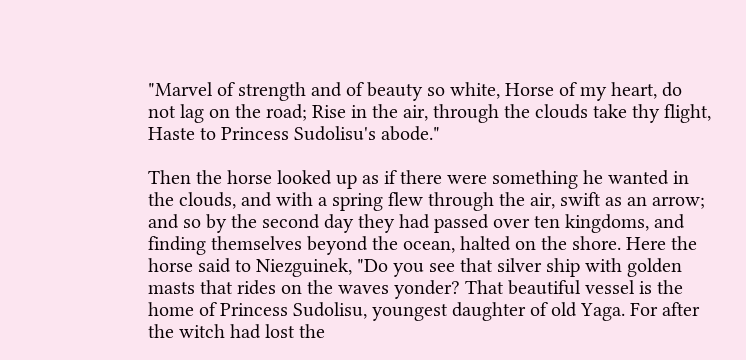"Marvel of strength and of beauty so white, Horse of my heart, do not lag on the road; Rise in the air, through the clouds take thy flight, Haste to Princess Sudolisu's abode."

Then the horse looked up as if there were something he wanted in the clouds, and with a spring flew through the air, swift as an arrow; and so by the second day they had passed over ten kingdoms, and finding themselves beyond the ocean, halted on the shore. Here the horse said to Niezguinek, "Do you see that silver ship with golden masts that rides on the waves yonder? That beautiful vessel is the home of Princess Sudolisu, youngest daughter of old Yaga. For after the witch had lost the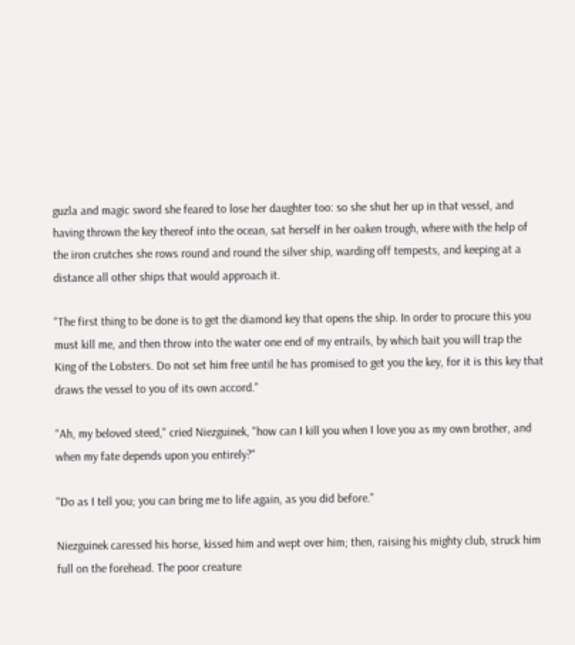guzla and magic sword she feared to lose her daughter too: so she shut her up in that vessel, and having thrown the key thereof into the ocean, sat herself in her oaken trough, where with the help of the iron crutches she rows round and round the silver ship, warding off tempests, and keeping at a distance all other ships that would approach it.

"The first thing to be done is to get the diamond key that opens the ship. In order to procure this you must kill me, and then throw into the water one end of my entrails, by which bait you will trap the King of the Lobsters. Do not set him free until he has promised to get you the key, for it is this key that draws the vessel to you of its own accord."

"Ah, my beloved steed," cried Niezguinek, "how can I kill you when I love you as my own brother, and when my fate depends upon you entirely?"

"Do as I tell you; you can bring me to life again, as you did before."

Niezguinek caressed his horse, kissed him and wept over him; then, raising his mighty club, struck him full on the forehead. The poor creature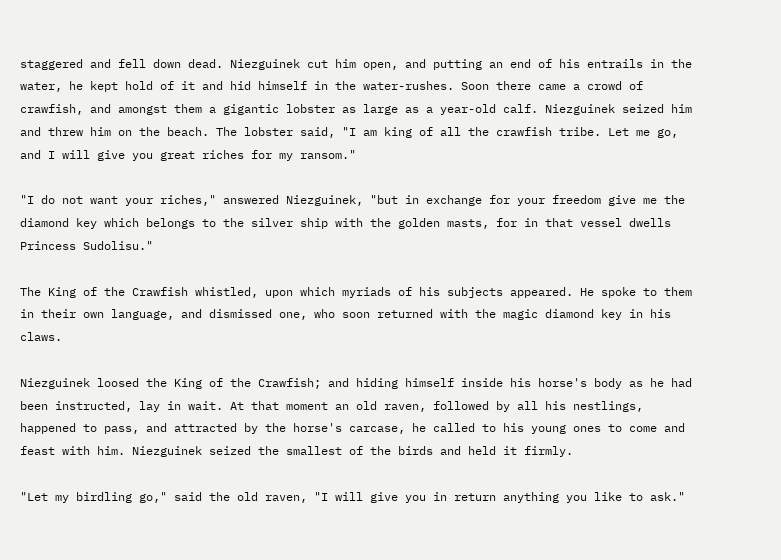staggered and fell down dead. Niezguinek cut him open, and putting an end of his entrails in the water, he kept hold of it and hid himself in the water-rushes. Soon there came a crowd of crawfish, and amongst them a gigantic lobster as large as a year-old calf. Niezguinek seized him and threw him on the beach. The lobster said, "I am king of all the crawfish tribe. Let me go, and I will give you great riches for my ransom."

"I do not want your riches," answered Niezguinek, "but in exchange for your freedom give me the diamond key which belongs to the silver ship with the golden masts, for in that vessel dwells Princess Sudolisu."

The King of the Crawfish whistled, upon which myriads of his subjects appeared. He spoke to them in their own language, and dismissed one, who soon returned with the magic diamond key in his claws.

Niezguinek loosed the King of the Crawfish; and hiding himself inside his horse's body as he had been instructed, lay in wait. At that moment an old raven, followed by all his nestlings, happened to pass, and attracted by the horse's carcase, he called to his young ones to come and feast with him. Niezguinek seized the smallest of the birds and held it firmly.

"Let my birdling go," said the old raven, "I will give you in return anything you like to ask."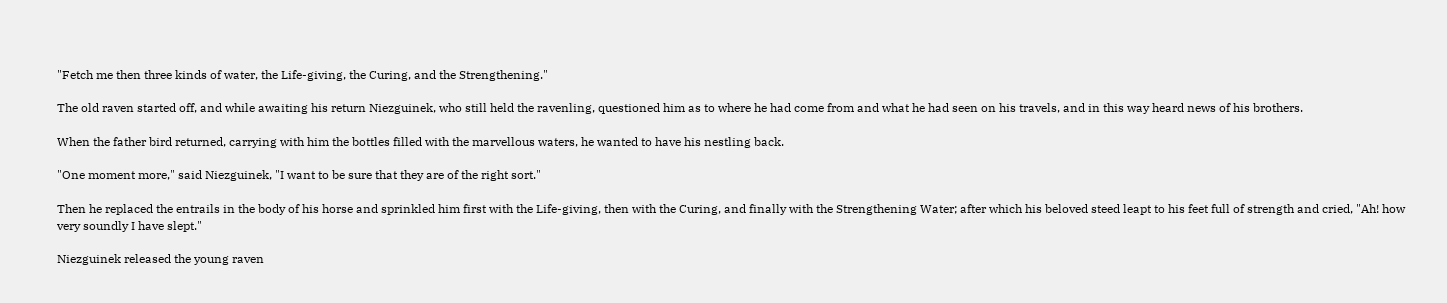"Fetch me then three kinds of water, the Life-giving, the Curing, and the Strengthening."

The old raven started off, and while awaiting his return Niezguinek, who still held the ravenling, questioned him as to where he had come from and what he had seen on his travels, and in this way heard news of his brothers.

When the father bird returned, carrying with him the bottles filled with the marvellous waters, he wanted to have his nestling back.

"One moment more," said Niezguinek, "I want to be sure that they are of the right sort."

Then he replaced the entrails in the body of his horse and sprinkled him first with the Life-giving, then with the Curing, and finally with the Strengthening Water; after which his beloved steed leapt to his feet full of strength and cried, "Ah! how very soundly I have slept."

Niezguinek released the young raven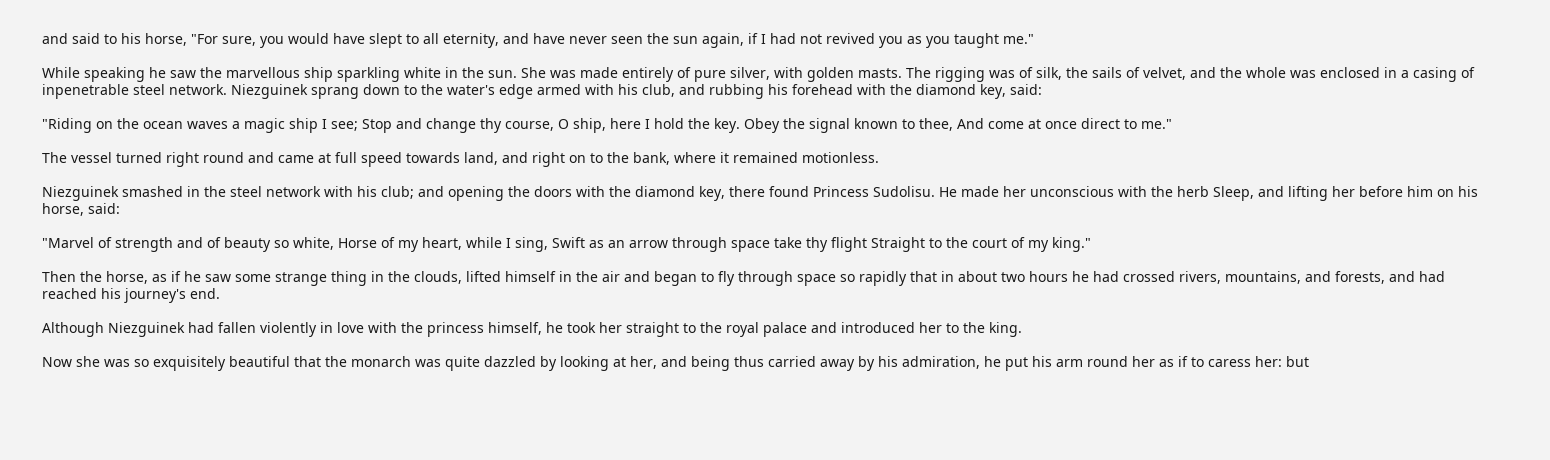and said to his horse, "For sure, you would have slept to all eternity, and have never seen the sun again, if I had not revived you as you taught me."

While speaking he saw the marvellous ship sparkling white in the sun. She was made entirely of pure silver, with golden masts. The rigging was of silk, the sails of velvet, and the whole was enclosed in a casing of inpenetrable steel network. Niezguinek sprang down to the water's edge armed with his club, and rubbing his forehead with the diamond key, said:

"Riding on the ocean waves a magic ship I see; Stop and change thy course, O ship, here I hold the key. Obey the signal known to thee, And come at once direct to me."

The vessel turned right round and came at full speed towards land, and right on to the bank, where it remained motionless.

Niezguinek smashed in the steel network with his club; and opening the doors with the diamond key, there found Princess Sudolisu. He made her unconscious with the herb Sleep, and lifting her before him on his horse, said:

"Marvel of strength and of beauty so white, Horse of my heart, while I sing, Swift as an arrow through space take thy flight Straight to the court of my king."

Then the horse, as if he saw some strange thing in the clouds, lifted himself in the air and began to fly through space so rapidly that in about two hours he had crossed rivers, mountains, and forests, and had reached his journey's end.

Although Niezguinek had fallen violently in love with the princess himself, he took her straight to the royal palace and introduced her to the king.

Now she was so exquisitely beautiful that the monarch was quite dazzled by looking at her, and being thus carried away by his admiration, he put his arm round her as if to caress her: but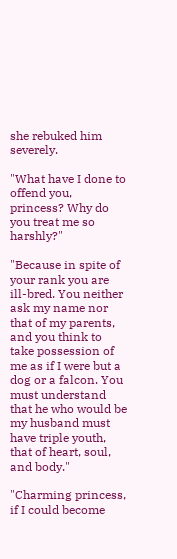she rebuked him severely.

"What have I done to offend you, princess? Why do you treat me so harshly?"

"Because in spite of your rank you are ill-bred. You neither ask my name nor that of my parents, and you think to take possession of me as if I were but a dog or a falcon. You must understand that he who would be my husband must have triple youth, that of heart, soul, and body."

"Charming princess, if I could become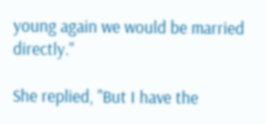young again we would be married directly."

She replied, "But I have the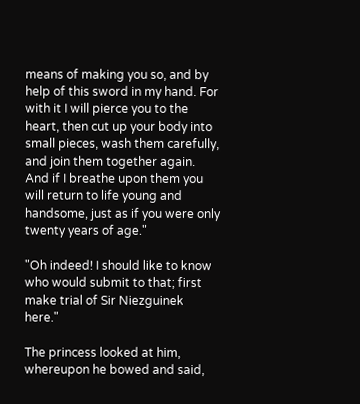means of making you so, and by help of this sword in my hand. For with it I will pierce you to the heart, then cut up your body into small pieces, wash them carefully, and join them together again. And if I breathe upon them you will return to life young and handsome, just as if you were only twenty years of age."

"Oh indeed! I should like to know who would submit to that; first make trial of Sir Niezguinek here."

The princess looked at him, whereupon he bowed and said,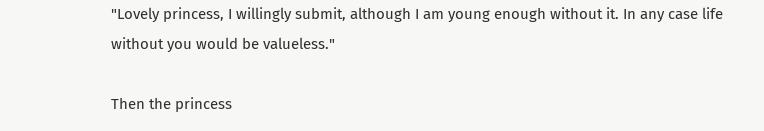"Lovely princess, I willingly submit, although I am young enough without it. In any case life without you would be valueless."

Then the princess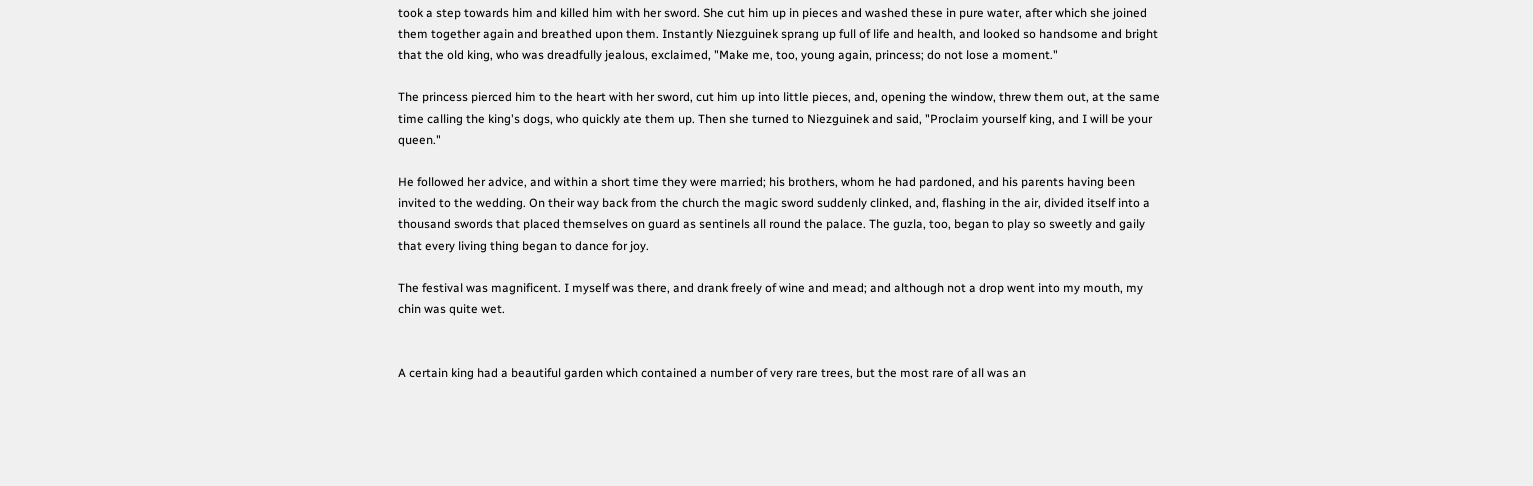took a step towards him and killed him with her sword. She cut him up in pieces and washed these in pure water, after which she joined them together again and breathed upon them. Instantly Niezguinek sprang up full of life and health, and looked so handsome and bright that the old king, who was dreadfully jealous, exclaimed, "Make me, too, young again, princess; do not lose a moment."

The princess pierced him to the heart with her sword, cut him up into little pieces, and, opening the window, threw them out, at the same time calling the king's dogs, who quickly ate them up. Then she turned to Niezguinek and said, "Proclaim yourself king, and I will be your queen."

He followed her advice, and within a short time they were married; his brothers, whom he had pardoned, and his parents having been invited to the wedding. On their way back from the church the magic sword suddenly clinked, and, flashing in the air, divided itself into a thousand swords that placed themselves on guard as sentinels all round the palace. The guzla, too, began to play so sweetly and gaily that every living thing began to dance for joy.

The festival was magnificent. I myself was there, and drank freely of wine and mead; and although not a drop went into my mouth, my chin was quite wet.


A certain king had a beautiful garden which contained a number of very rare trees, but the most rare of all was an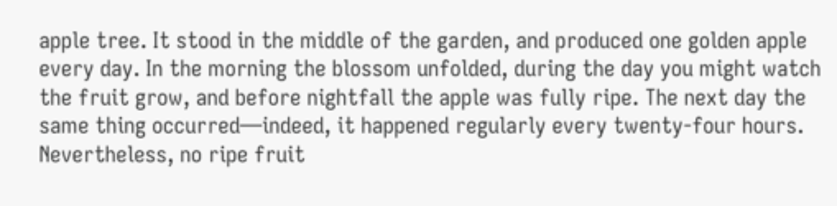apple tree. It stood in the middle of the garden, and produced one golden apple every day. In the morning the blossom unfolded, during the day you might watch the fruit grow, and before nightfall the apple was fully ripe. The next day the same thing occurred—indeed, it happened regularly every twenty-four hours. Nevertheless, no ripe fruit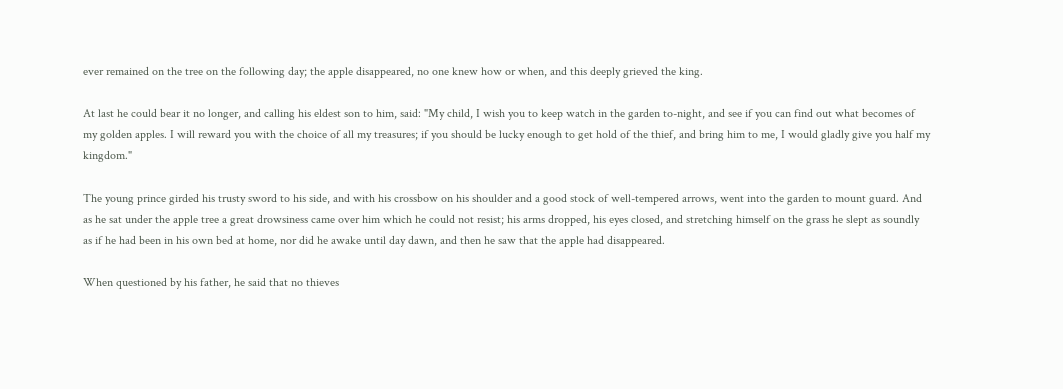ever remained on the tree on the following day; the apple disappeared, no one knew how or when, and this deeply grieved the king.

At last he could bear it no longer, and calling his eldest son to him, said: "My child, I wish you to keep watch in the garden to-night, and see if you can find out what becomes of my golden apples. I will reward you with the choice of all my treasures; if you should be lucky enough to get hold of the thief, and bring him to me, I would gladly give you half my kingdom."

The young prince girded his trusty sword to his side, and with his crossbow on his shoulder and a good stock of well-tempered arrows, went into the garden to mount guard. And as he sat under the apple tree a great drowsiness came over him which he could not resist; his arms dropped, his eyes closed, and stretching himself on the grass he slept as soundly as if he had been in his own bed at home, nor did he awake until day dawn, and then he saw that the apple had disappeared.

When questioned by his father, he said that no thieves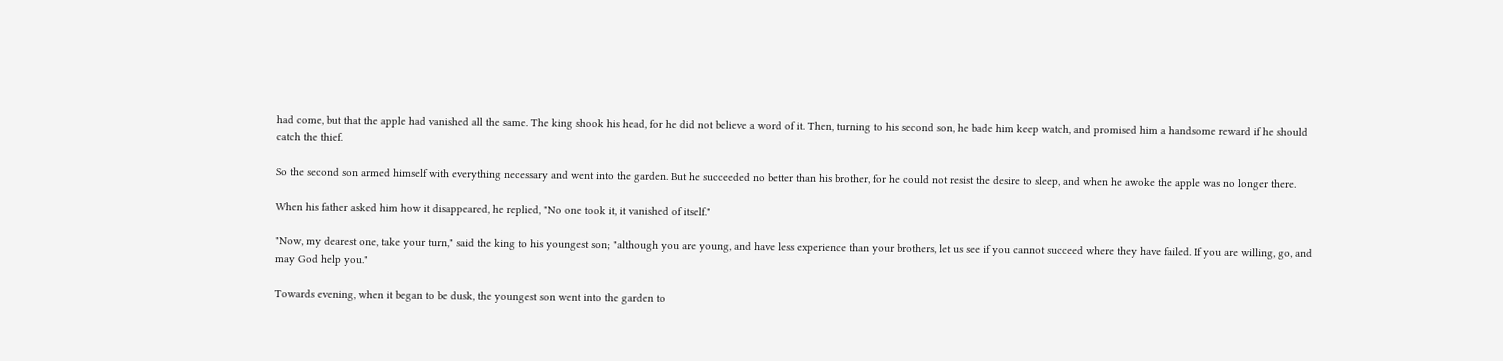had come, but that the apple had vanished all the same. The king shook his head, for he did not believe a word of it. Then, turning to his second son, he bade him keep watch, and promised him a handsome reward if he should catch the thief.

So the second son armed himself with everything necessary and went into the garden. But he succeeded no better than his brother, for he could not resist the desire to sleep, and when he awoke the apple was no longer there.

When his father asked him how it disappeared, he replied, "No one took it, it vanished of itself."

"Now, my dearest one, take your turn," said the king to his youngest son; "although you are young, and have less experience than your brothers, let us see if you cannot succeed where they have failed. If you are willing, go, and may God help you."

Towards evening, when it began to be dusk, the youngest son went into the garden to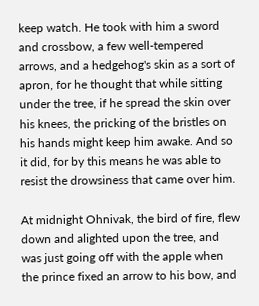keep watch. He took with him a sword and crossbow, a few well-tempered arrows, and a hedgehog's skin as a sort of apron, for he thought that while sitting under the tree, if he spread the skin over his knees, the pricking of the bristles on his hands might keep him awake. And so it did, for by this means he was able to resist the drowsiness that came over him.

At midnight Ohnivak, the bird of fire, flew down and alighted upon the tree, and was just going off with the apple when the prince fixed an arrow to his bow, and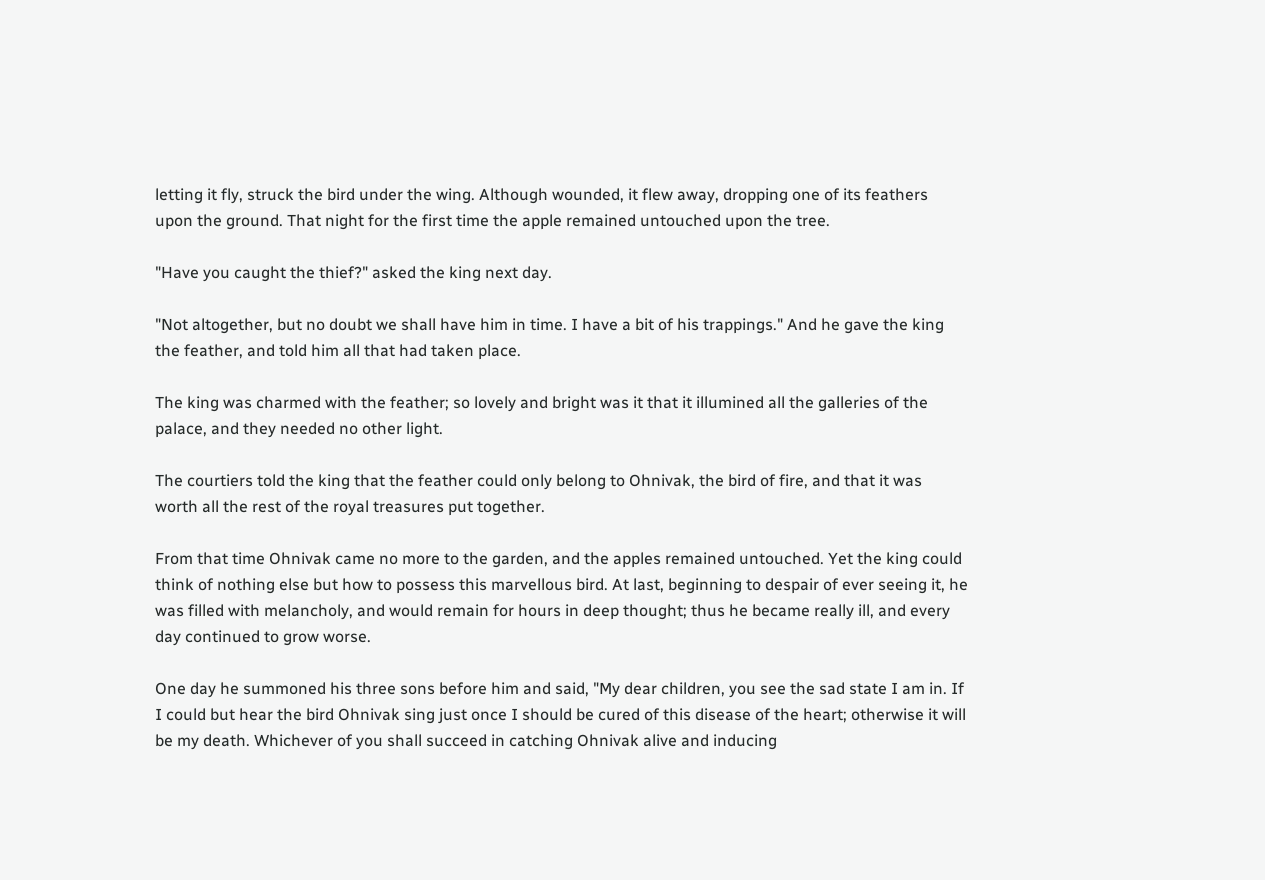letting it fly, struck the bird under the wing. Although wounded, it flew away, dropping one of its feathers upon the ground. That night for the first time the apple remained untouched upon the tree.

"Have you caught the thief?" asked the king next day.

"Not altogether, but no doubt we shall have him in time. I have a bit of his trappings." And he gave the king the feather, and told him all that had taken place.

The king was charmed with the feather; so lovely and bright was it that it illumined all the galleries of the palace, and they needed no other light.

The courtiers told the king that the feather could only belong to Ohnivak, the bird of fire, and that it was worth all the rest of the royal treasures put together.

From that time Ohnivak came no more to the garden, and the apples remained untouched. Yet the king could think of nothing else but how to possess this marvellous bird. At last, beginning to despair of ever seeing it, he was filled with melancholy, and would remain for hours in deep thought; thus he became really ill, and every day continued to grow worse.

One day he summoned his three sons before him and said, "My dear children, you see the sad state I am in. If I could but hear the bird Ohnivak sing just once I should be cured of this disease of the heart; otherwise it will be my death. Whichever of you shall succeed in catching Ohnivak alive and inducing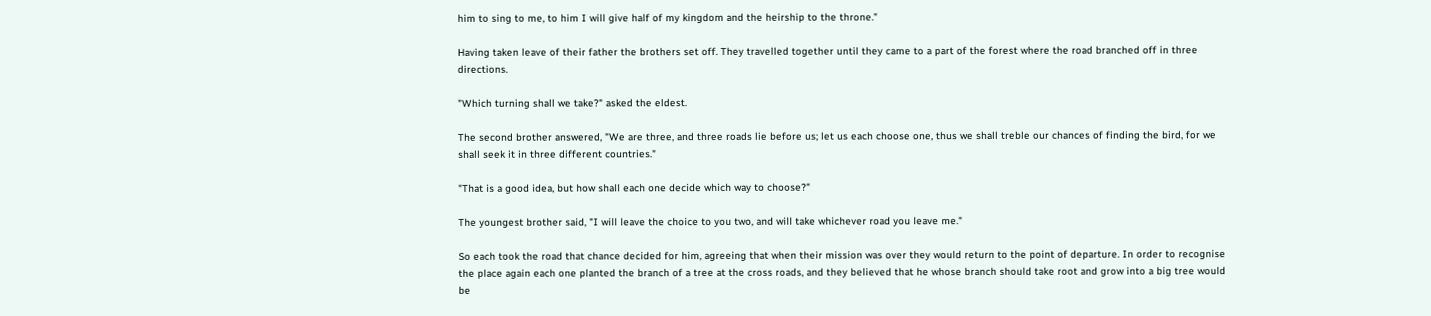him to sing to me, to him I will give half of my kingdom and the heirship to the throne."

Having taken leave of their father the brothers set off. They travelled together until they came to a part of the forest where the road branched off in three directions.

"Which turning shall we take?" asked the eldest.

The second brother answered, "We are three, and three roads lie before us; let us each choose one, thus we shall treble our chances of finding the bird, for we shall seek it in three different countries."

"That is a good idea, but how shall each one decide which way to choose?"

The youngest brother said, "I will leave the choice to you two, and will take whichever road you leave me."

So each took the road that chance decided for him, agreeing that when their mission was over they would return to the point of departure. In order to recognise the place again each one planted the branch of a tree at the cross roads, and they believed that he whose branch should take root and grow into a big tree would be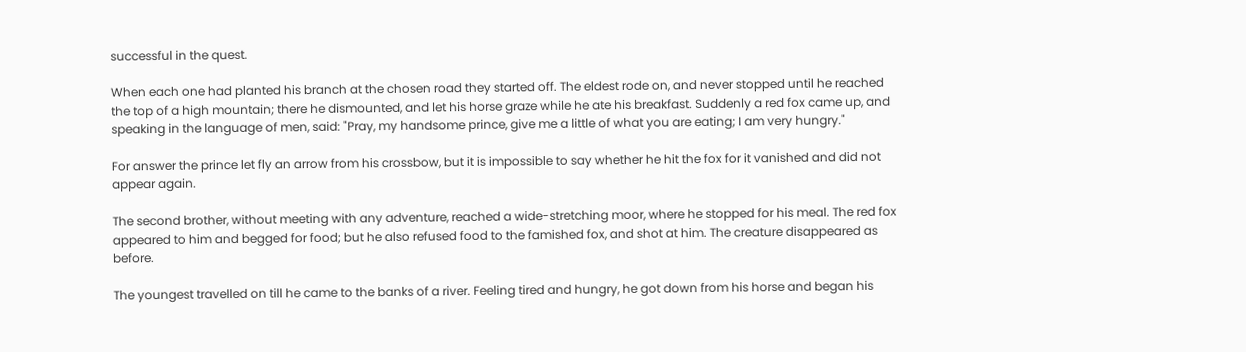successful in the quest.

When each one had planted his branch at the chosen road they started off. The eldest rode on, and never stopped until he reached the top of a high mountain; there he dismounted, and let his horse graze while he ate his breakfast. Suddenly a red fox came up, and speaking in the language of men, said: "Pray, my handsome prince, give me a little of what you are eating; I am very hungry."

For answer the prince let fly an arrow from his crossbow, but it is impossible to say whether he hit the fox for it vanished and did not appear again.

The second brother, without meeting with any adventure, reached a wide-stretching moor, where he stopped for his meal. The red fox appeared to him and begged for food; but he also refused food to the famished fox, and shot at him. The creature disappeared as before.

The youngest travelled on till he came to the banks of a river. Feeling tired and hungry, he got down from his horse and began his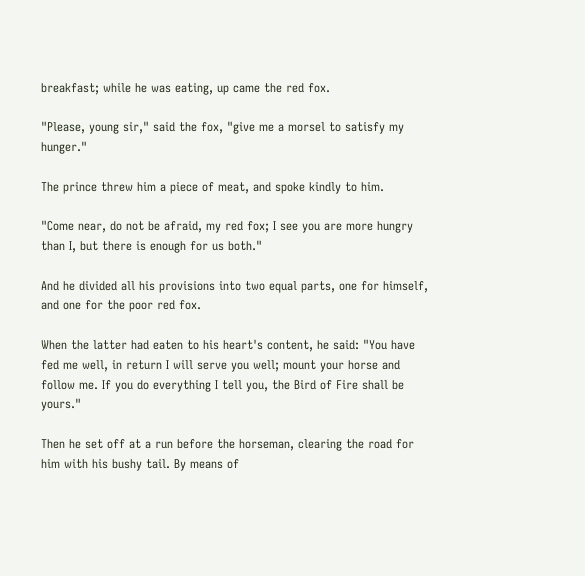breakfast; while he was eating, up came the red fox.

"Please, young sir," said the fox, "give me a morsel to satisfy my hunger."

The prince threw him a piece of meat, and spoke kindly to him.

"Come near, do not be afraid, my red fox; I see you are more hungry than I, but there is enough for us both."

And he divided all his provisions into two equal parts, one for himself, and one for the poor red fox.

When the latter had eaten to his heart's content, he said: "You have fed me well, in return I will serve you well; mount your horse and follow me. If you do everything I tell you, the Bird of Fire shall be yours."

Then he set off at a run before the horseman, clearing the road for him with his bushy tail. By means of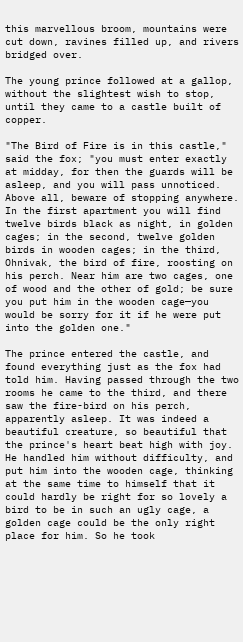this marvellous broom, mountains were cut down, ravines filled up, and rivers bridged over.

The young prince followed at a gallop, without the slightest wish to stop, until they came to a castle built of copper.

"The Bird of Fire is in this castle," said the fox; "you must enter exactly at midday, for then the guards will be asleep, and you will pass unnoticed. Above all, beware of stopping anywhere. In the first apartment you will find twelve birds black as night, in golden cages; in the second, twelve golden birds in wooden cages; in the third, Ohnivak, the bird of fire, roosting on his perch. Near him are two cages, one of wood and the other of gold; be sure you put him in the wooden cage—you would be sorry for it if he were put into the golden one."

The prince entered the castle, and found everything just as the fox had told him. Having passed through the two rooms he came to the third, and there saw the fire-bird on his perch, apparently asleep. It was indeed a beautiful creature, so beautiful that the prince's heart beat high with joy. He handled him without difficulty, and put him into the wooden cage, thinking at the same time to himself that it could hardly be right for so lovely a bird to be in such an ugly cage, a golden cage could be the only right place for him. So he took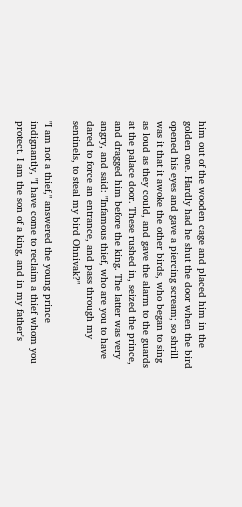him out of the wooden cage and placed him in the golden one. Hardly had he shut the door when the bird opened his eyes and gave a piercing scream; so shrill was it that it awoke the other birds, who began to sing as loud as they could, and gave the alarm to the guards at the palace door. These rushed in, seized the prince, and dragged him before the king. The latter was very angry, and said: "Infamous thief, who are you to have dared to force an entrance, and pass through my sentinels, to steal my bird Ohnivak?"

"I am not a thief," answered the young prince indignantly, "I have come to reclaim a thief whom you protect. I am the son of a king, and in my father's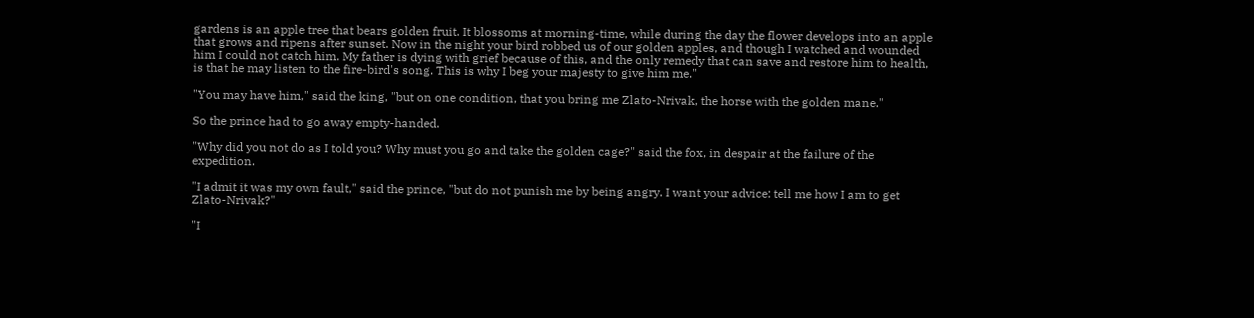gardens is an apple tree that bears golden fruit. It blossoms at morning-time, while during the day the flower develops into an apple that grows and ripens after sunset. Now in the night your bird robbed us of our golden apples, and though I watched and wounded him I could not catch him. My father is dying with grief because of this, and the only remedy that can save and restore him to health, is that he may listen to the fire-bird's song. This is why I beg your majesty to give him me."

"You may have him," said the king, "but on one condition, that you bring me Zlato-Nrivak, the horse with the golden mane."

So the prince had to go away empty-handed.

"Why did you not do as I told you? Why must you go and take the golden cage?" said the fox, in despair at the failure of the expedition.

"I admit it was my own fault," said the prince, "but do not punish me by being angry. I want your advice: tell me how I am to get Zlato-Nrivak?"

"I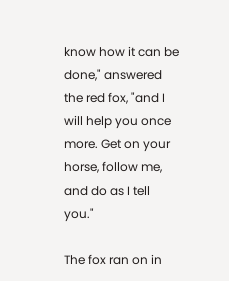know how it can be done," answered the red fox, "and I will help you once more. Get on your horse, follow me, and do as I tell you."

The fox ran on in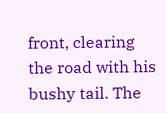front, clearing the road with his bushy tail. The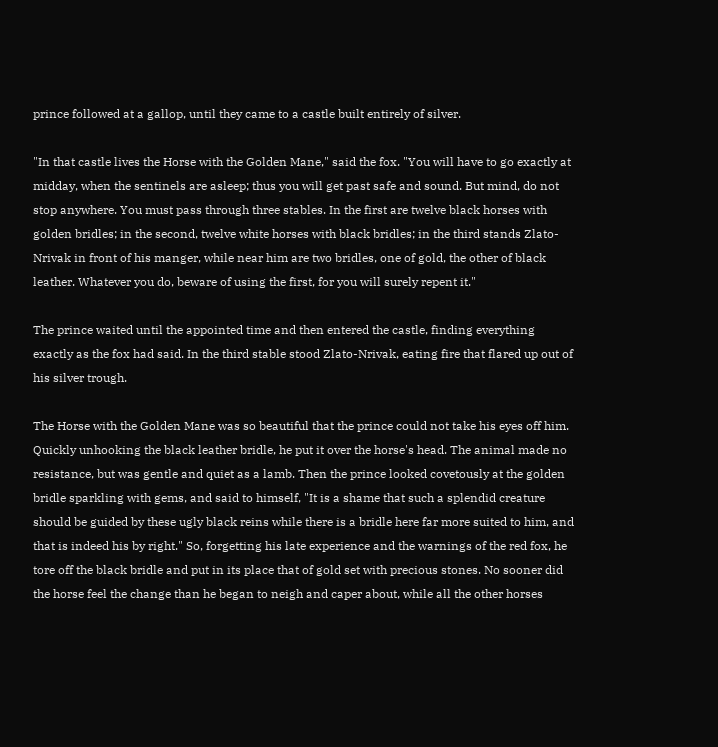prince followed at a gallop, until they came to a castle built entirely of silver.

"In that castle lives the Horse with the Golden Mane," said the fox. "You will have to go exactly at midday, when the sentinels are asleep; thus you will get past safe and sound. But mind, do not stop anywhere. You must pass through three stables. In the first are twelve black horses with golden bridles; in the second, twelve white horses with black bridles; in the third stands Zlato-Nrivak in front of his manger, while near him are two bridles, one of gold, the other of black leather. Whatever you do, beware of using the first, for you will surely repent it."

The prince waited until the appointed time and then entered the castle, finding everything exactly as the fox had said. In the third stable stood Zlato-Nrivak, eating fire that flared up out of his silver trough.

The Horse with the Golden Mane was so beautiful that the prince could not take his eyes off him. Quickly unhooking the black leather bridle, he put it over the horse's head. The animal made no resistance, but was gentle and quiet as a lamb. Then the prince looked covetously at the golden bridle sparkling with gems, and said to himself, "It is a shame that such a splendid creature should be guided by these ugly black reins while there is a bridle here far more suited to him, and that is indeed his by right." So, forgetting his late experience and the warnings of the red fox, he tore off the black bridle and put in its place that of gold set with precious stones. No sooner did the horse feel the change than he began to neigh and caper about, while all the other horses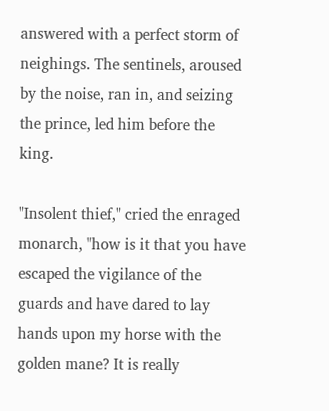answered with a perfect storm of neighings. The sentinels, aroused by the noise, ran in, and seizing the prince, led him before the king.

"Insolent thief," cried the enraged monarch, "how is it that you have escaped the vigilance of the guards and have dared to lay hands upon my horse with the golden mane? It is really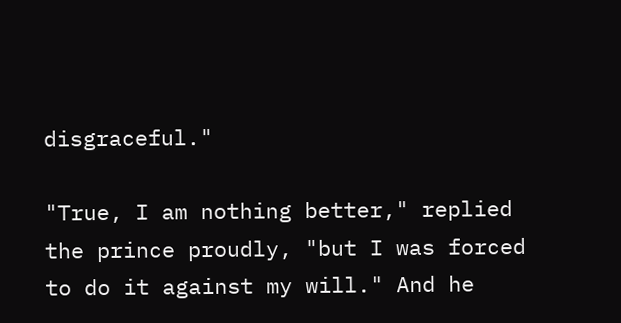disgraceful."

"True, I am nothing better," replied the prince proudly, "but I was forced to do it against my will." And he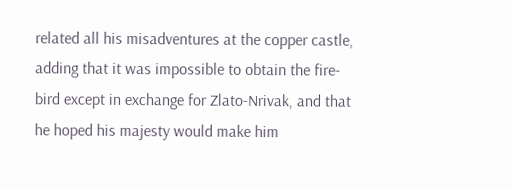related all his misadventures at the copper castle, adding that it was impossible to obtain the fire-bird except in exchange for Zlato-Nrivak, and that he hoped his majesty would make him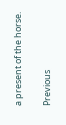a present of the horse.

Previous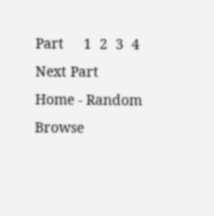Part     1  2  3  4     Next Part
Home - Random Browse